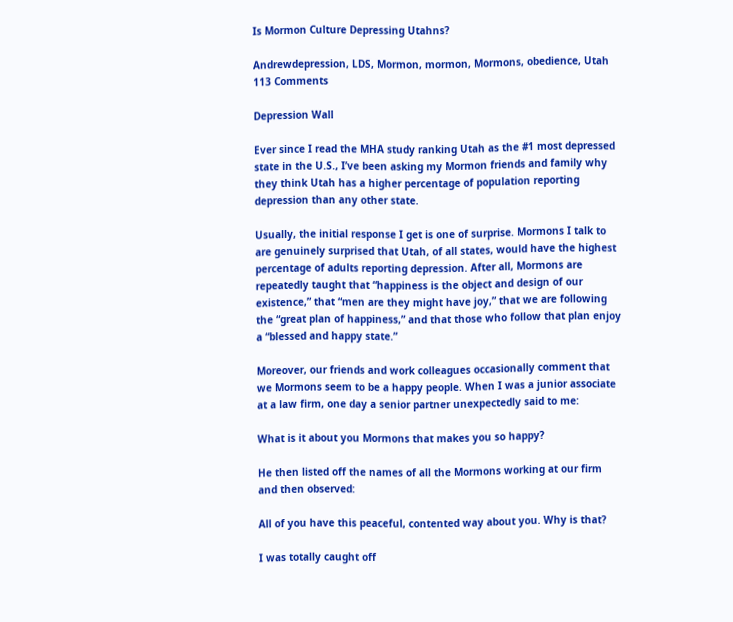Is Mormon Culture Depressing Utahns?

Andrewdepression, LDS, Mormon, mormon, Mormons, obedience, Utah 113 Comments

Depression Wall

Ever since I read the MHA study ranking Utah as the #1 most depressed state in the U.S., I’ve been asking my Mormon friends and family why they think Utah has a higher percentage of population reporting depression than any other state.

Usually, the initial response I get is one of surprise. Mormons I talk to are genuinely surprised that Utah, of all states, would have the highest percentage of adults reporting depression. After all, Mormons are repeatedly taught that “happiness is the object and design of our existence,” that “men are they might have joy,” that we are following the “great plan of happiness,” and that those who follow that plan enjoy a “blessed and happy state.”

Moreover, our friends and work colleagues occasionally comment that we Mormons seem to be a happy people. When I was a junior associate at a law firm, one day a senior partner unexpectedly said to me:

What is it about you Mormons that makes you so happy?

He then listed off the names of all the Mormons working at our firm and then observed:

All of you have this peaceful, contented way about you. Why is that?

I was totally caught off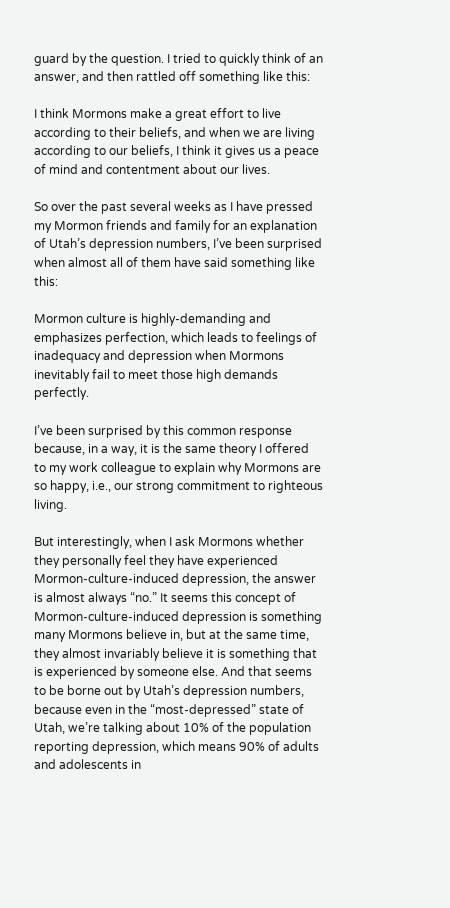guard by the question. I tried to quickly think of an answer, and then rattled off something like this:

I think Mormons make a great effort to live according to their beliefs, and when we are living according to our beliefs, I think it gives us a peace of mind and contentment about our lives.

So over the past several weeks as I have pressed my Mormon friends and family for an explanation of Utah’s depression numbers, I’ve been surprised when almost all of them have said something like this:

Mormon culture is highly-demanding and emphasizes perfection, which leads to feelings of inadequacy and depression when Mormons inevitably fail to meet those high demands perfectly.

I’ve been surprised by this common response because, in a way, it is the same theory I offered to my work colleague to explain why Mormons are so happy, i.e., our strong commitment to righteous living.

But interestingly, when I ask Mormons whether they personally feel they have experienced Mormon-culture-induced depression, the answer is almost always “no.” It seems this concept of Mormon-culture-induced depression is something many Mormons believe in, but at the same time, they almost invariably believe it is something that is experienced by someone else. And that seems to be borne out by Utah’s depression numbers, because even in the “most-depressed” state of Utah, we’re talking about 10% of the population reporting depression, which means 90% of adults and adolescents in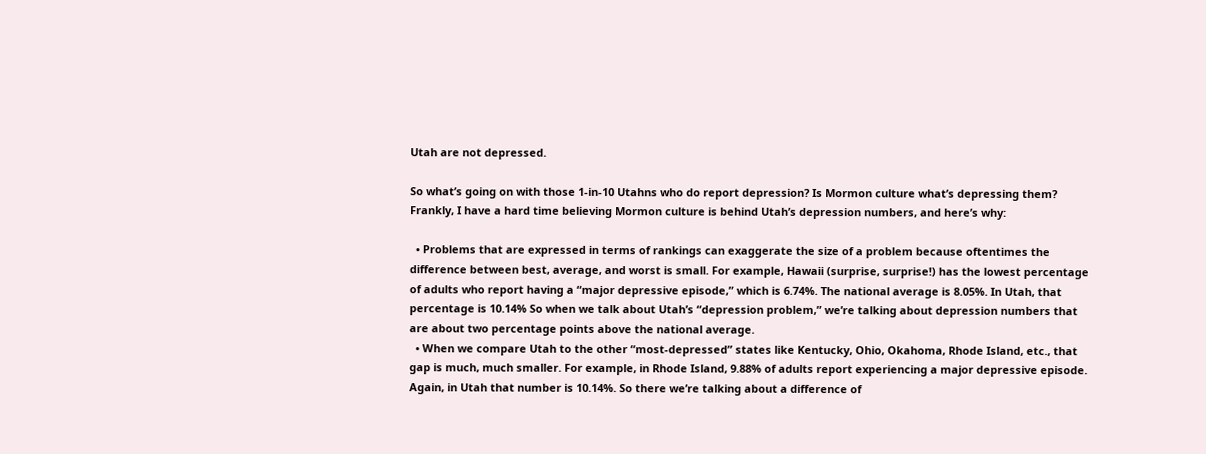Utah are not depressed.

So what’s going on with those 1-in-10 Utahns who do report depression? Is Mormon culture what’s depressing them? Frankly, I have a hard time believing Mormon culture is behind Utah’s depression numbers, and here’s why:

  • Problems that are expressed in terms of rankings can exaggerate the size of a problem because oftentimes the difference between best, average, and worst is small. For example, Hawaii (surprise, surprise!) has the lowest percentage of adults who report having a “major depressive episode,” which is 6.74%. The national average is 8.05%. In Utah, that percentage is 10.14% So when we talk about Utah’s “depression problem,” we’re talking about depression numbers that are about two percentage points above the national average.
  • When we compare Utah to the other “most-depressed” states like Kentucky, Ohio, Okahoma, Rhode Island, etc., that gap is much, much smaller. For example, in Rhode Island, 9.88% of adults report experiencing a major depressive episode. Again, in Utah that number is 10.14%. So there we’re talking about a difference of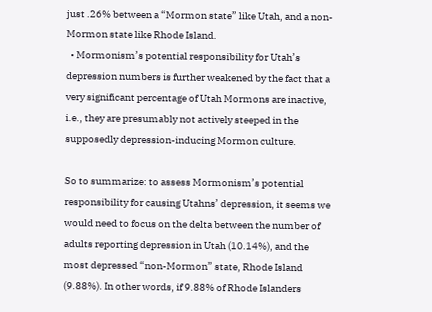just .26% between a “Mormon state” like Utah, and a non-Mormon state like Rhode Island.
  • Mormonism’s potential responsibility for Utah’s depression numbers is further weakened by the fact that a very significant percentage of Utah Mormons are inactive, i.e., they are presumably not actively steeped in the supposedly depression-inducing Mormon culture.

So to summarize: to assess Mormonism’s potential responsibility for causing Utahns’ depression, it seems we would need to focus on the delta between the number of adults reporting depression in Utah (10.14%), and the most depressed “non-Mormon” state, Rhode Island (9.88%). In other words, if 9.88% of Rhode Islanders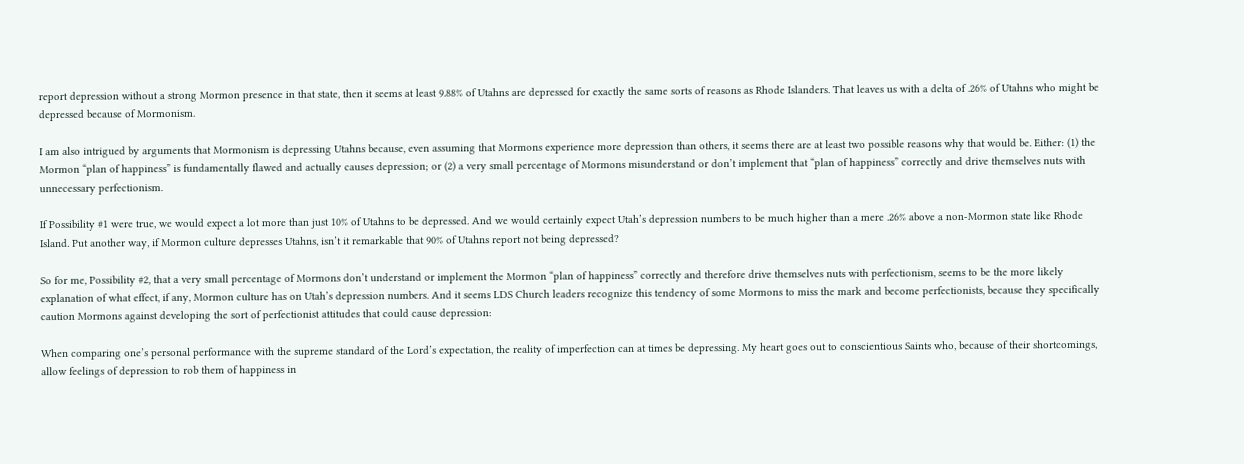report depression without a strong Mormon presence in that state, then it seems at least 9.88% of Utahns are depressed for exactly the same sorts of reasons as Rhode Islanders. That leaves us with a delta of .26% of Utahns who might be depressed because of Mormonism.

I am also intrigued by arguments that Mormonism is depressing Utahns because, even assuming that Mormons experience more depression than others, it seems there are at least two possible reasons why that would be. Either: (1) the Mormon “plan of happiness” is fundamentally flawed and actually causes depression; or (2) a very small percentage of Mormons misunderstand or don’t implement that “plan of happiness” correctly and drive themselves nuts with unnecessary perfectionism.

If Possibility #1 were true, we would expect a lot more than just 10% of Utahns to be depressed. And we would certainly expect Utah’s depression numbers to be much higher than a mere .26% above a non-Mormon state like Rhode Island. Put another way, if Mormon culture depresses Utahns, isn’t it remarkable that 90% of Utahns report not being depressed?

So for me, Possibility #2, that a very small percentage of Mormons don’t understand or implement the Mormon “plan of happiness” correctly and therefore drive themselves nuts with perfectionism, seems to be the more likely explanation of what effect, if any, Mormon culture has on Utah’s depression numbers. And it seems LDS Church leaders recognize this tendency of some Mormons to miss the mark and become perfectionists, because they specifically caution Mormons against developing the sort of perfectionist attitudes that could cause depression:

When comparing one’s personal performance with the supreme standard of the Lord’s expectation, the reality of imperfection can at times be depressing. My heart goes out to conscientious Saints who, because of their shortcomings, allow feelings of depression to rob them of happiness in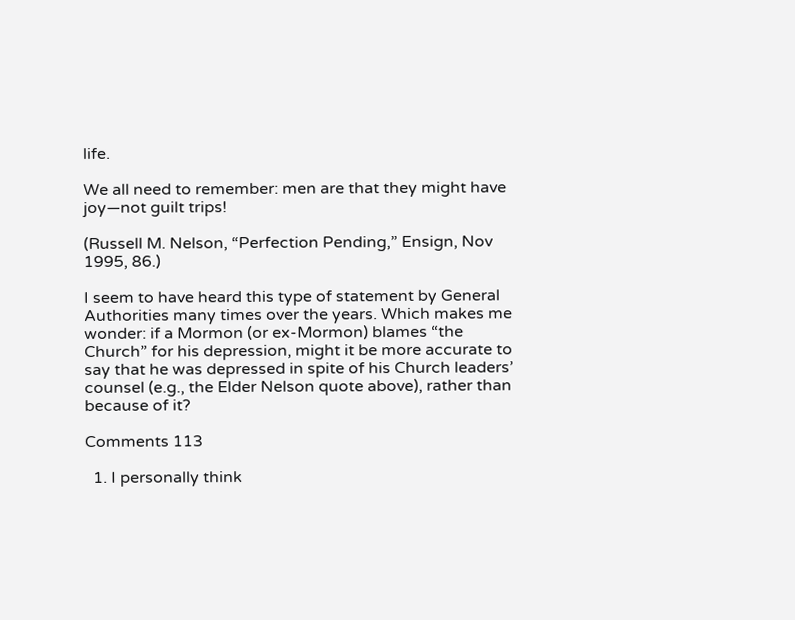life.

We all need to remember: men are that they might have joy—not guilt trips!

(Russell M. Nelson, “Perfection Pending,” Ensign, Nov 1995, 86.)

I seem to have heard this type of statement by General Authorities many times over the years. Which makes me wonder: if a Mormon (or ex-Mormon) blames “the Church” for his depression, might it be more accurate to say that he was depressed in spite of his Church leaders’ counsel (e.g., the Elder Nelson quote above), rather than because of it?

Comments 113

  1. I personally think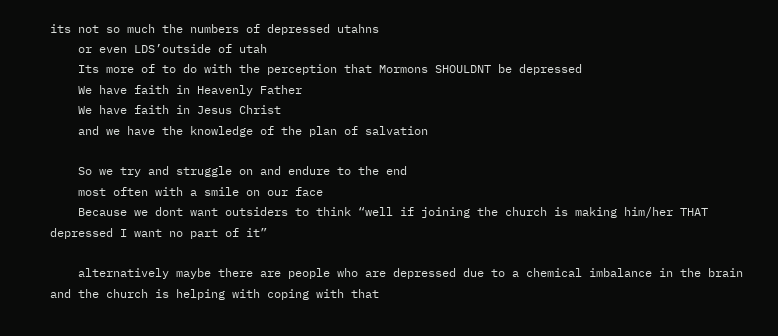its not so much the numbers of depressed utahns
    or even LDS’outside of utah
    Its more of to do with the perception that Mormons SHOULDNT be depressed
    We have faith in Heavenly Father
    We have faith in Jesus Christ
    and we have the knowledge of the plan of salvation

    So we try and struggle on and endure to the end
    most often with a smile on our face
    Because we dont want outsiders to think “well if joining the church is making him/her THAT depressed I want no part of it”

    alternatively maybe there are people who are depressed due to a chemical imbalance in the brain and the church is helping with coping with that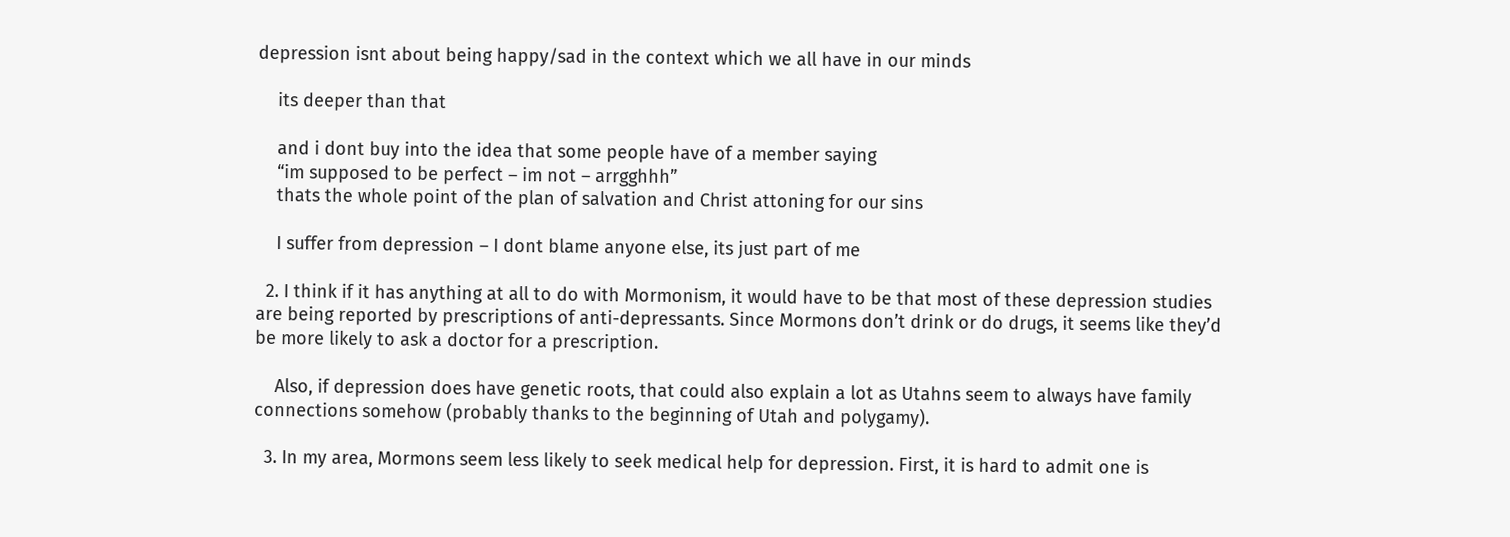depression isnt about being happy/sad in the context which we all have in our minds

    its deeper than that

    and i dont buy into the idea that some people have of a member saying
    “im supposed to be perfect – im not – arrgghhh”
    thats the whole point of the plan of salvation and Christ attoning for our sins

    I suffer from depression – I dont blame anyone else, its just part of me

  2. I think if it has anything at all to do with Mormonism, it would have to be that most of these depression studies are being reported by prescriptions of anti-depressants. Since Mormons don’t drink or do drugs, it seems like they’d be more likely to ask a doctor for a prescription.

    Also, if depression does have genetic roots, that could also explain a lot as Utahns seem to always have family connections somehow (probably thanks to the beginning of Utah and polygamy).

  3. In my area, Mormons seem less likely to seek medical help for depression. First, it is hard to admit one is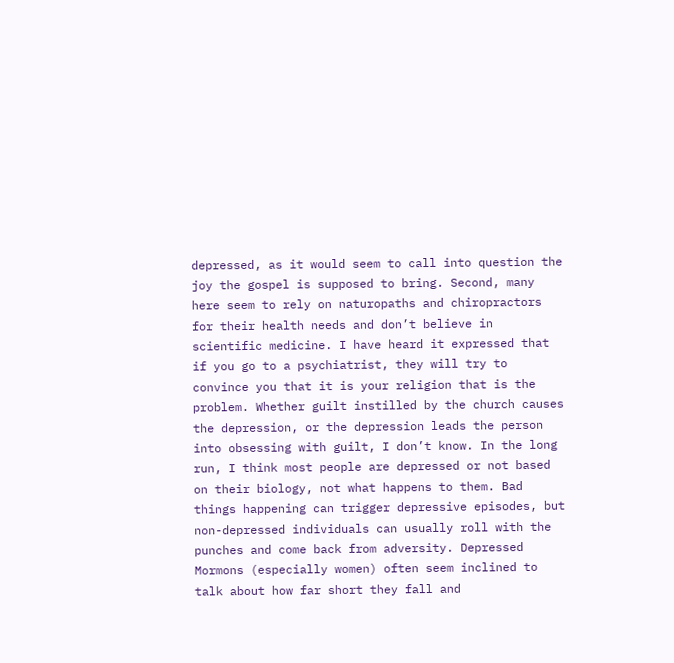depressed, as it would seem to call into question the joy the gospel is supposed to bring. Second, many here seem to rely on naturopaths and chiropractors for their health needs and don’t believe in scientific medicine. I have heard it expressed that if you go to a psychiatrist, they will try to convince you that it is your religion that is the problem. Whether guilt instilled by the church causes the depression, or the depression leads the person into obsessing with guilt, I don’t know. In the long run, I think most people are depressed or not based on their biology, not what happens to them. Bad things happening can trigger depressive episodes, but non-depressed individuals can usually roll with the punches and come back from adversity. Depressed Mormons (especially women) often seem inclined to talk about how far short they fall and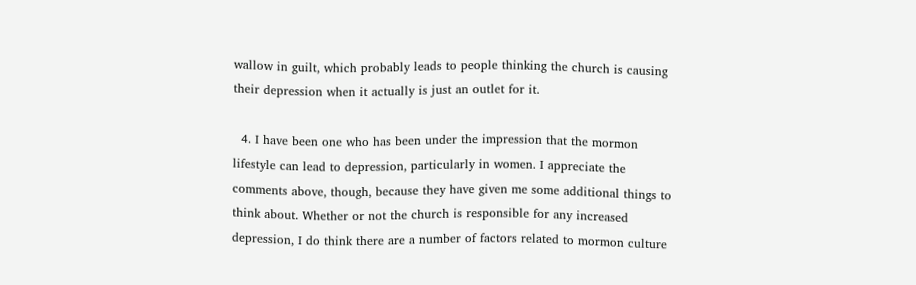wallow in guilt, which probably leads to people thinking the church is causing their depression when it actually is just an outlet for it.

  4. I have been one who has been under the impression that the mormon lifestyle can lead to depression, particularly in women. I appreciate the comments above, though, because they have given me some additional things to think about. Whether or not the church is responsible for any increased depression, I do think there are a number of factors related to mormon culture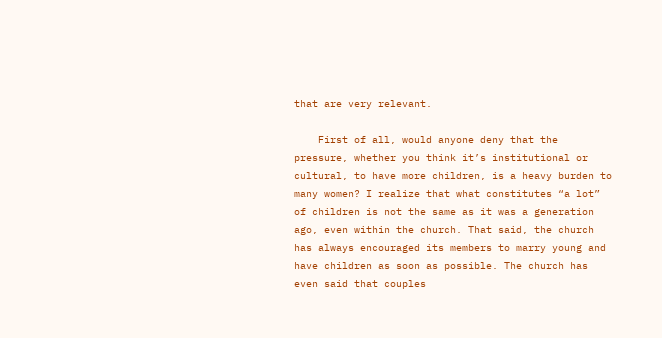that are very relevant.

    First of all, would anyone deny that the pressure, whether you think it’s institutional or cultural, to have more children, is a heavy burden to many women? I realize that what constitutes “a lot” of children is not the same as it was a generation ago, even within the church. That said, the church has always encouraged its members to marry young and have children as soon as possible. The church has even said that couples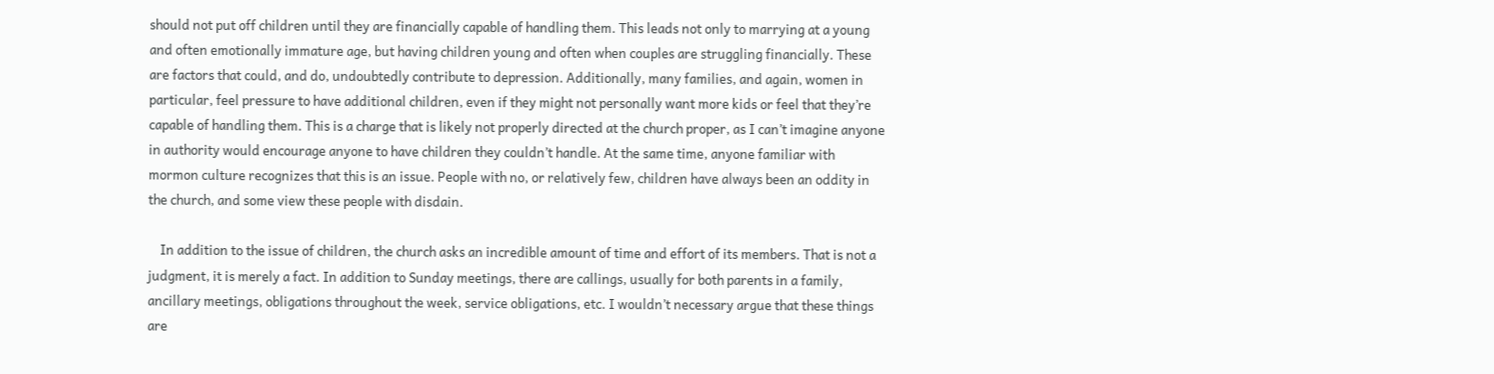should not put off children until they are financially capable of handling them. This leads not only to marrying at a young and often emotionally immature age, but having children young and often when couples are struggling financially. These are factors that could, and do, undoubtedly contribute to depression. Additionally, many families, and again, women in particular, feel pressure to have additional children, even if they might not personally want more kids or feel that they’re capable of handling them. This is a charge that is likely not properly directed at the church proper, as I can’t imagine anyone in authority would encourage anyone to have children they couldn’t handle. At the same time, anyone familiar with mormon culture recognizes that this is an issue. People with no, or relatively few, children have always been an oddity in the church, and some view these people with disdain.

    In addition to the issue of children, the church asks an incredible amount of time and effort of its members. That is not a judgment, it is merely a fact. In addition to Sunday meetings, there are callings, usually for both parents in a family, ancillary meetings, obligations throughout the week, service obligations, etc. I wouldn’t necessary argue that these things are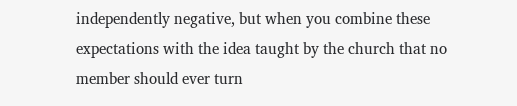independently negative, but when you combine these expectations with the idea taught by the church that no member should ever turn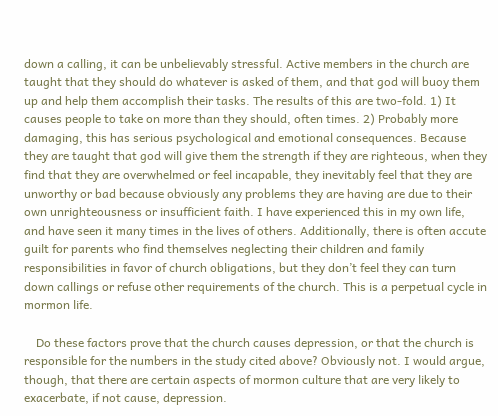down a calling, it can be unbelievably stressful. Active members in the church are taught that they should do whatever is asked of them, and that god will buoy them up and help them accomplish their tasks. The results of this are two-fold. 1) It causes people to take on more than they should, often times. 2) Probably more damaging, this has serious psychological and emotional consequences. Because they are taught that god will give them the strength if they are righteous, when they find that they are overwhelmed or feel incapable, they inevitably feel that they are unworthy or bad because obviously any problems they are having are due to their own unrighteousness or insufficient faith. I have experienced this in my own life, and have seen it many times in the lives of others. Additionally, there is often accute guilt for parents who find themselves neglecting their children and family responsibilities in favor of church obligations, but they don’t feel they can turn down callings or refuse other requirements of the church. This is a perpetual cycle in mormon life.

    Do these factors prove that the church causes depression, or that the church is responsible for the numbers in the study cited above? Obviously not. I would argue, though, that there are certain aspects of mormon culture that are very likely to exacerbate, if not cause, depression.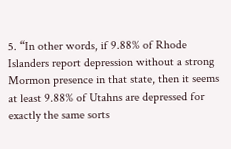5. “In other words, if 9.88% of Rhode Islanders report depression without a strong Mormon presence in that state, then it seems at least 9.88% of Utahns are depressed for exactly the same sorts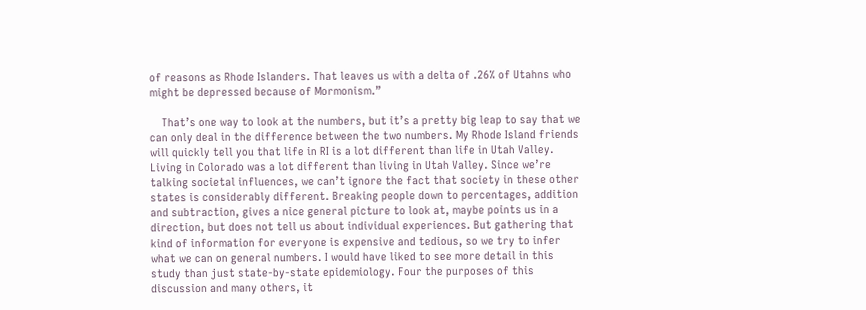of reasons as Rhode Islanders. That leaves us with a delta of .26% of Utahns who might be depressed because of Mormonism.”

    That’s one way to look at the numbers, but it’s a pretty big leap to say that we can only deal in the difference between the two numbers. My Rhode Island friends will quickly tell you that life in RI is a lot different than life in Utah Valley. Living in Colorado was a lot different than living in Utah Valley. Since we’re talking societal influences, we can’t ignore the fact that society in these other states is considerably different. Breaking people down to percentages, addition and subtraction, gives a nice general picture to look at, maybe points us in a direction, but does not tell us about individual experiences. But gathering that kind of information for everyone is expensive and tedious, so we try to infer what we can on general numbers. I would have liked to see more detail in this study than just state-by-state epidemiology. Four the purposes of this discussion and many others, it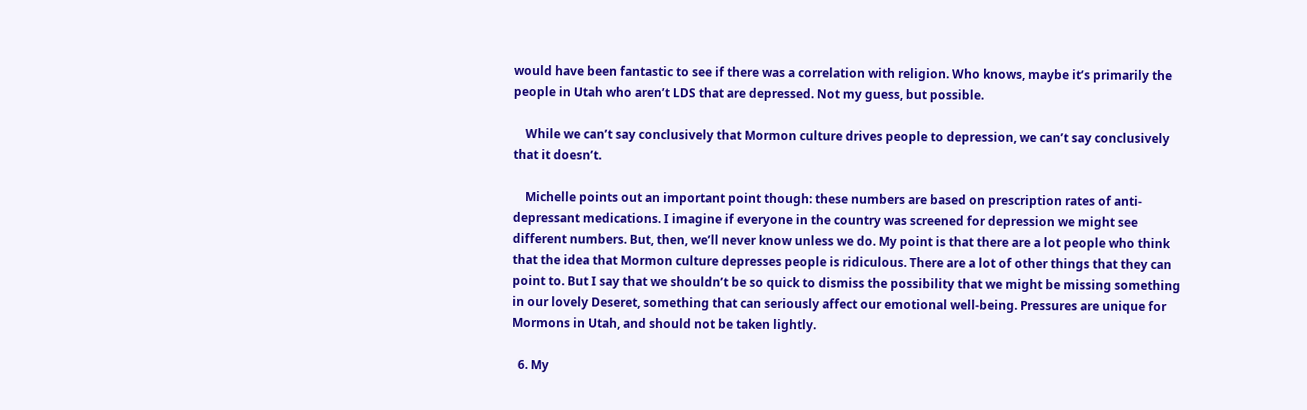would have been fantastic to see if there was a correlation with religion. Who knows, maybe it’s primarily the people in Utah who aren’t LDS that are depressed. Not my guess, but possible.

    While we can’t say conclusively that Mormon culture drives people to depression, we can’t say conclusively that it doesn’t.

    Michelle points out an important point though: these numbers are based on prescription rates of anti-depressant medications. I imagine if everyone in the country was screened for depression we might see different numbers. But, then, we’ll never know unless we do. My point is that there are a lot people who think that the idea that Mormon culture depresses people is ridiculous. There are a lot of other things that they can point to. But I say that we shouldn’t be so quick to dismiss the possibility that we might be missing something in our lovely Deseret, something that can seriously affect our emotional well-being. Pressures are unique for Mormons in Utah, and should not be taken lightly.

  6. My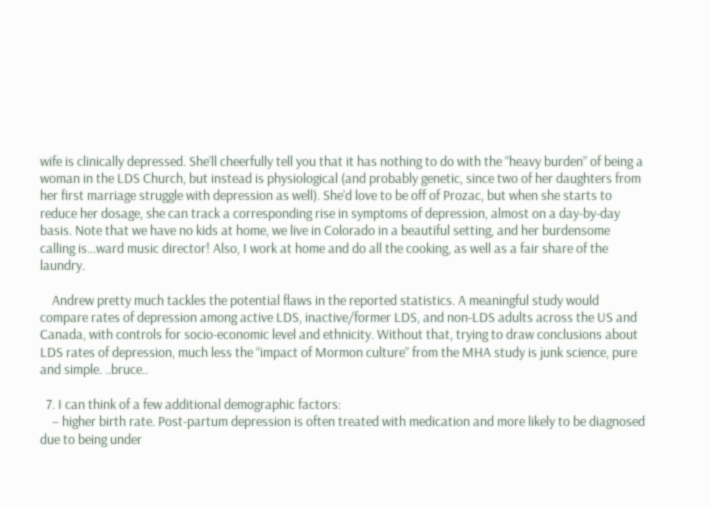wife is clinically depressed. She’ll cheerfully tell you that it has nothing to do with the “heavy burden” of being a woman in the LDS Church, but instead is physiological (and probably genetic, since two of her daughters from her first marriage struggle with depression as well). She’d love to be off of Prozac, but when she starts to reduce her dosage, she can track a corresponding rise in symptoms of depression, almost on a day-by-day basis. Note that we have no kids at home, we live in Colorado in a beautiful setting, and her burdensome calling is…ward music director! Also, I work at home and do all the cooking, as well as a fair share of the laundry.

    Andrew pretty much tackles the potential flaws in the reported statistics. A meaningful study would compare rates of depression among active LDS, inactive/former LDS, and non-LDS adults across the US and Canada, with controls for socio-economic level and ethnicity. Without that, trying to draw conclusions about LDS rates of depression, much less the “impact of Mormon culture” from the MHA study is junk science, pure and simple. ..bruce..

  7. I can think of a few additional demographic factors:
    – higher birth rate. Post-partum depression is often treated with medication and more likely to be diagnosed due to being under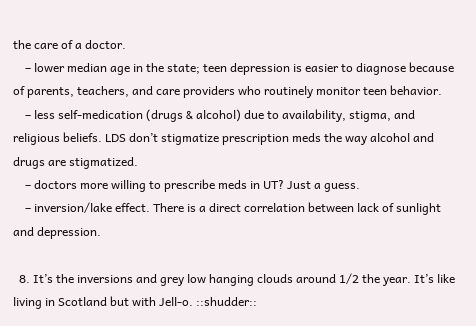the care of a doctor.
    – lower median age in the state; teen depression is easier to diagnose because of parents, teachers, and care providers who routinely monitor teen behavior.
    – less self-medication (drugs & alcohol) due to availability, stigma, and religious beliefs. LDS don’t stigmatize prescription meds the way alcohol and drugs are stigmatized.
    – doctors more willing to prescribe meds in UT? Just a guess.
    – inversion/lake effect. There is a direct correlation between lack of sunlight and depression.

  8. It’s the inversions and grey low hanging clouds around 1/2 the year. It’s like living in Scotland but with Jell-o. ::shudder::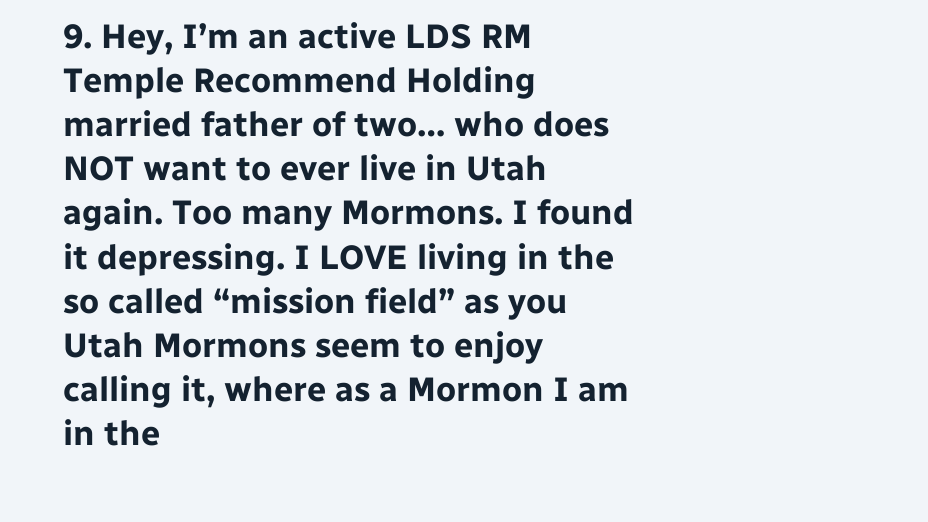9. Hey, I’m an active LDS RM Temple Recommend Holding married father of two… who does NOT want to ever live in Utah again. Too many Mormons. I found it depressing. I LOVE living in the so called “mission field” as you Utah Mormons seem to enjoy calling it, where as a Mormon I am in the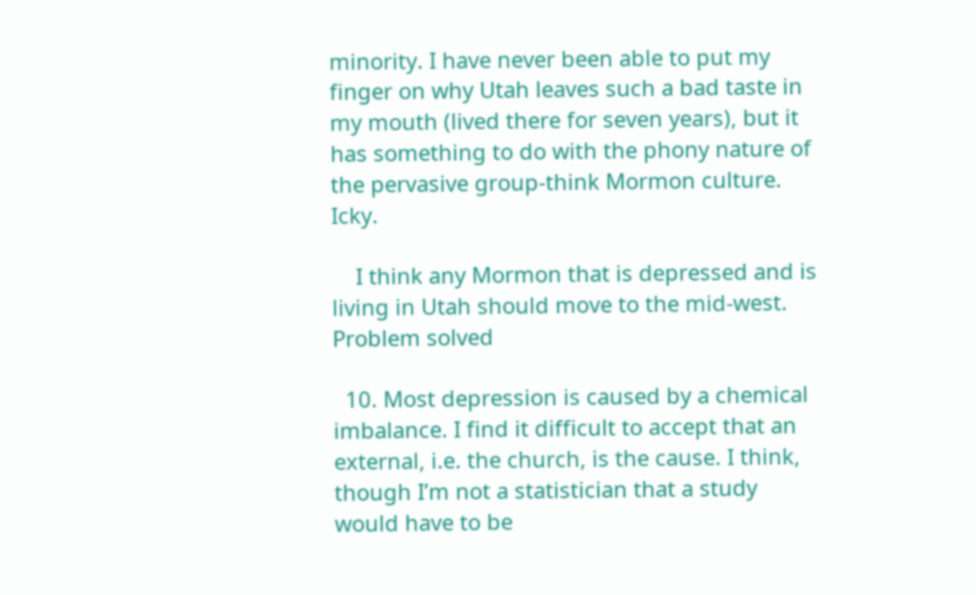minority. I have never been able to put my finger on why Utah leaves such a bad taste in my mouth (lived there for seven years), but it has something to do with the phony nature of the pervasive group-think Mormon culture. Icky.

    I think any Mormon that is depressed and is living in Utah should move to the mid-west. Problem solved

  10. Most depression is caused by a chemical imbalance. I find it difficult to accept that an external, i.e. the church, is the cause. I think, though I’m not a statistician that a study would have to be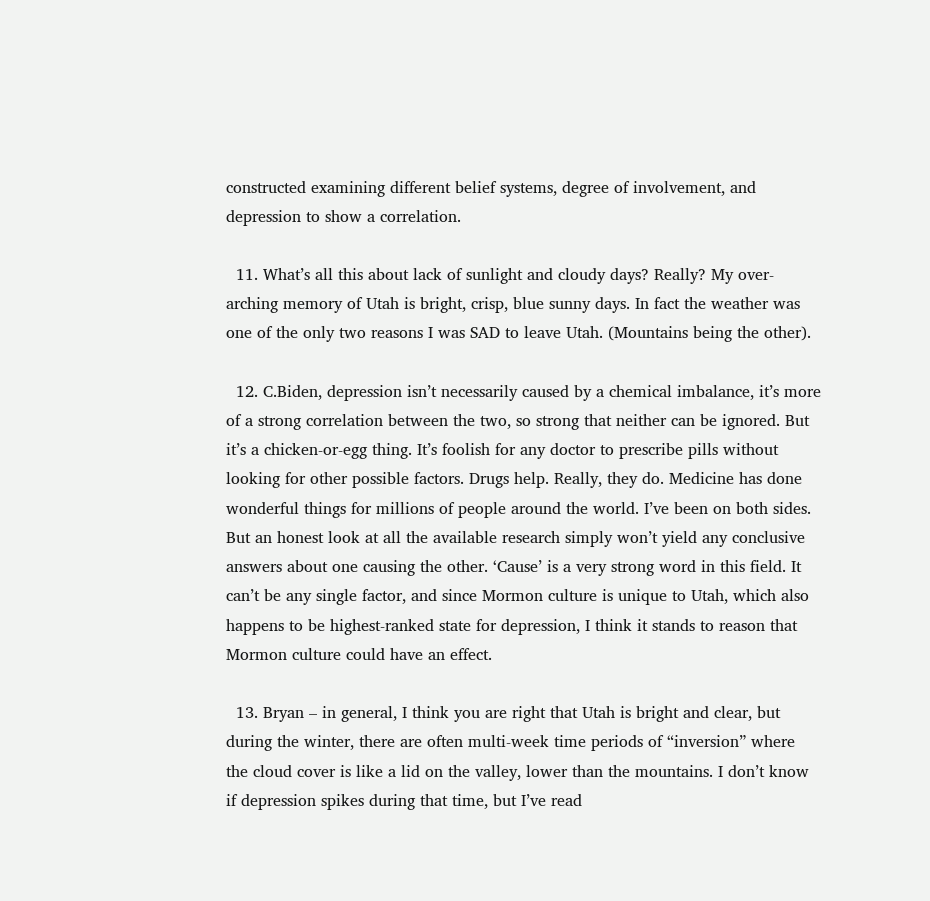constructed examining different belief systems, degree of involvement, and depression to show a correlation.

  11. What’s all this about lack of sunlight and cloudy days? Really? My over-arching memory of Utah is bright, crisp, blue sunny days. In fact the weather was one of the only two reasons I was SAD to leave Utah. (Mountains being the other).

  12. C.Biden, depression isn’t necessarily caused by a chemical imbalance, it’s more of a strong correlation between the two, so strong that neither can be ignored. But it’s a chicken-or-egg thing. It’s foolish for any doctor to prescribe pills without looking for other possible factors. Drugs help. Really, they do. Medicine has done wonderful things for millions of people around the world. I’ve been on both sides. But an honest look at all the available research simply won’t yield any conclusive answers about one causing the other. ‘Cause’ is a very strong word in this field. It can’t be any single factor, and since Mormon culture is unique to Utah, which also happens to be highest-ranked state for depression, I think it stands to reason that Mormon culture could have an effect.

  13. Bryan – in general, I think you are right that Utah is bright and clear, but during the winter, there are often multi-week time periods of “inversion” where the cloud cover is like a lid on the valley, lower than the mountains. I don’t know if depression spikes during that time, but I’ve read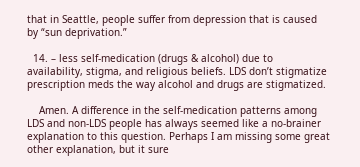that in Seattle, people suffer from depression that is caused by “sun deprivation.”

  14. – less self-medication (drugs & alcohol) due to availability, stigma, and religious beliefs. LDS don’t stigmatize prescription meds the way alcohol and drugs are stigmatized.

    Amen. A difference in the self-medication patterns among LDS and non-LDS people has always seemed like a no-brainer explanation to this question. Perhaps I am missing some great other explanation, but it sure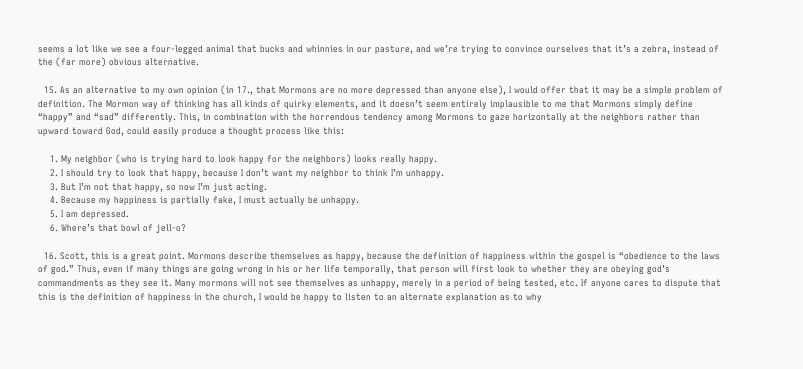seems a lot like we see a four-legged animal that bucks and whinnies in our pasture, and we’re trying to convince ourselves that it’s a zebra, instead of the (far more) obvious alternative.

  15. As an alternative to my own opinion (in 17., that Mormons are no more depressed than anyone else), I would offer that it may be a simple problem of definition. The Mormon way of thinking has all kinds of quirky elements, and it doesn’t seem entirely implausible to me that Mormons simply define “happy” and “sad” differently. This, in combination with the horrendous tendency among Mormons to gaze horizontally at the neighbors rather than upward toward God, could easily produce a thought process like this:

    1. My neighbor (who is trying hard to look happy for the neighbors) looks really happy.
    2. I should try to look that happy, because I don’t want my neighbor to think I’m unhappy.
    3. But I’m not that happy, so now I’m just acting.
    4. Because my happiness is partially fake, I must actually be unhappy.
    5. I am depressed.
    6. Where’s that bowl of jell-o?

  16. Scott, this is a great point. Mormons describe themselves as happy, because the definition of happiness within the gospel is “obedience to the laws of god.” Thus, even if many things are going wrong in his or her life temporally, that person will first look to whether they are obeying god’s commandments as they see it. Many mormons will not see themselves as unhappy, merely in a period of being tested, etc. If anyone cares to dispute that this is the definition of happiness in the church, I would be happy to listen to an alternate explanation as to why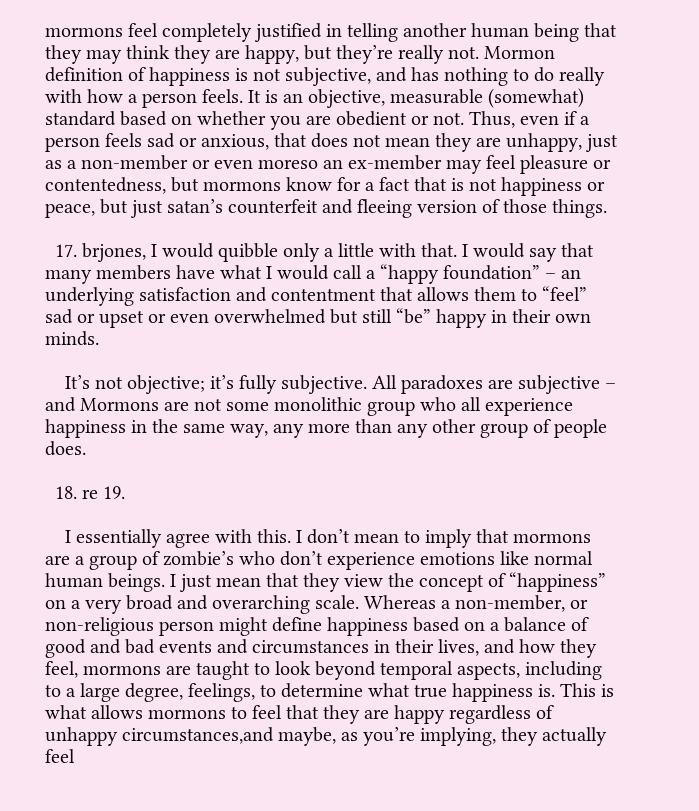mormons feel completely justified in telling another human being that they may think they are happy, but they’re really not. Mormon definition of happiness is not subjective, and has nothing to do really with how a person feels. It is an objective, measurable (somewhat) standard based on whether you are obedient or not. Thus, even if a person feels sad or anxious, that does not mean they are unhappy, just as a non-member or even moreso an ex-member may feel pleasure or contentedness, but mormons know for a fact that is not happiness or peace, but just satan’s counterfeit and fleeing version of those things.

  17. brjones, I would quibble only a little with that. I would say that many members have what I would call a “happy foundation” – an underlying satisfaction and contentment that allows them to “feel” sad or upset or even overwhelmed but still “be” happy in their own minds.

    It’s not objective; it’s fully subjective. All paradoxes are subjective – and Mormons are not some monolithic group who all experience happiness in the same way, any more than any other group of people does.

  18. re 19.

    I essentially agree with this. I don’t mean to imply that mormons are a group of zombie’s who don’t experience emotions like normal human beings. I just mean that they view the concept of “happiness” on a very broad and overarching scale. Whereas a non-member, or non-religious person might define happiness based on a balance of good and bad events and circumstances in their lives, and how they feel, mormons are taught to look beyond temporal aspects, including to a large degree, feelings, to determine what true happiness is. This is what allows mormons to feel that they are happy regardless of unhappy circumstances,and maybe, as you’re implying, they actually feel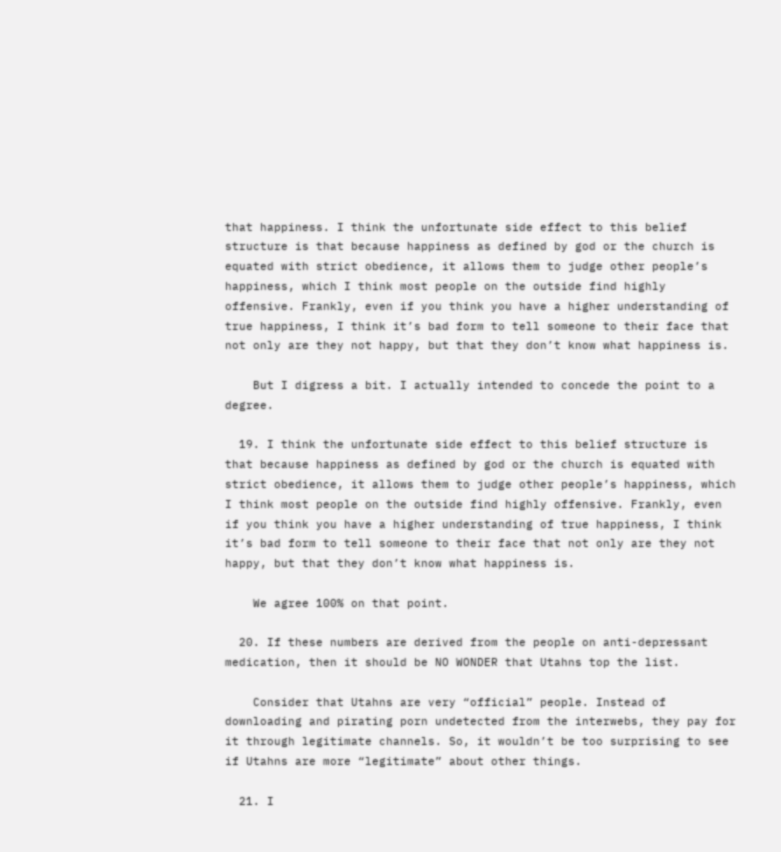that happiness. I think the unfortunate side effect to this belief structure is that because happiness as defined by god or the church is equated with strict obedience, it allows them to judge other people’s happiness, which I think most people on the outside find highly offensive. Frankly, even if you think you have a higher understanding of true happiness, I think it’s bad form to tell someone to their face that not only are they not happy, but that they don’t know what happiness is.

    But I digress a bit. I actually intended to concede the point to a degree.

  19. I think the unfortunate side effect to this belief structure is that because happiness as defined by god or the church is equated with strict obedience, it allows them to judge other people’s happiness, which I think most people on the outside find highly offensive. Frankly, even if you think you have a higher understanding of true happiness, I think it’s bad form to tell someone to their face that not only are they not happy, but that they don’t know what happiness is.

    We agree 100% on that point.

  20. If these numbers are derived from the people on anti-depressant medication, then it should be NO WONDER that Utahns top the list.

    Consider that Utahns are very “official” people. Instead of downloading and pirating porn undetected from the interwebs, they pay for it through legitimate channels. So, it wouldn’t be too surprising to see if Utahns are more “legitimate” about other things.

  21. I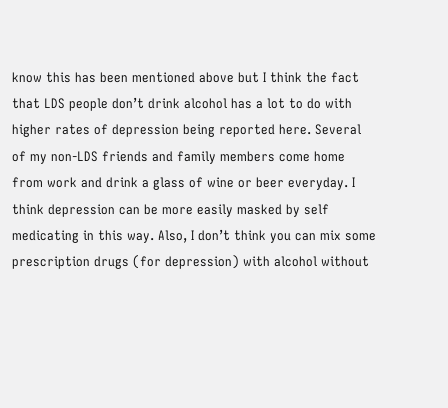know this has been mentioned above but I think the fact that LDS people don’t drink alcohol has a lot to do with higher rates of depression being reported here. Several of my non-LDS friends and family members come home from work and drink a glass of wine or beer everyday. I think depression can be more easily masked by self medicating in this way. Also, I don’t think you can mix some prescription drugs (for depression) with alcohol without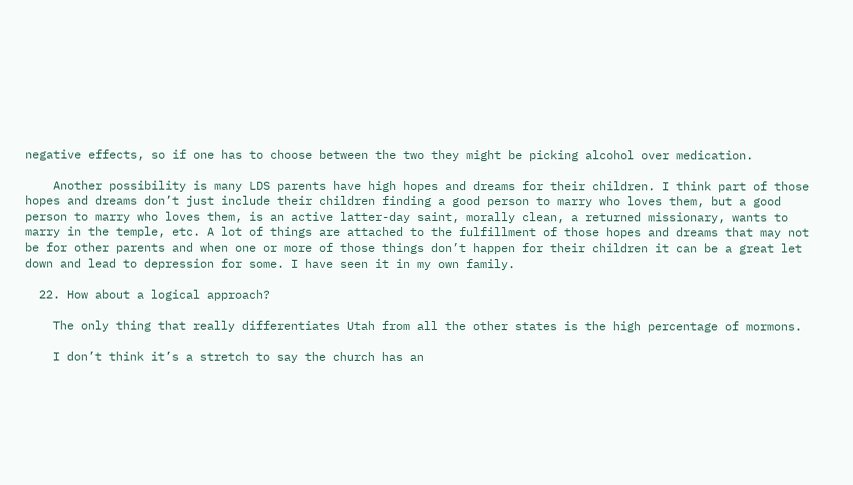negative effects, so if one has to choose between the two they might be picking alcohol over medication.

    Another possibility is many LDS parents have high hopes and dreams for their children. I think part of those hopes and dreams don’t just include their children finding a good person to marry who loves them, but a good person to marry who loves them, is an active latter-day saint, morally clean, a returned missionary, wants to marry in the temple, etc. A lot of things are attached to the fulfillment of those hopes and dreams that may not be for other parents and when one or more of those things don’t happen for their children it can be a great let down and lead to depression for some. I have seen it in my own family.

  22. How about a logical approach?

    The only thing that really differentiates Utah from all the other states is the high percentage of mormons.

    I don’t think it’s a stretch to say the church has an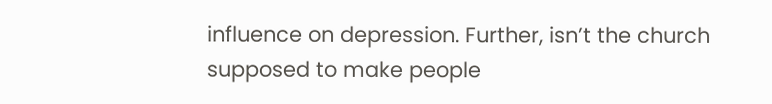influence on depression. Further, isn’t the church supposed to make people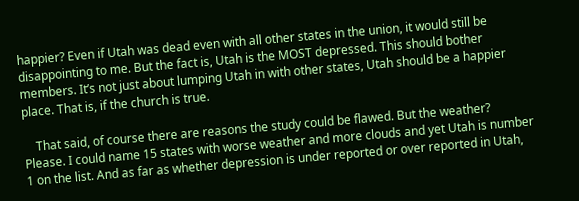happier? Even if Utah was dead even with all other states in the union, it would still be disappointing to me. But the fact is, Utah is the MOST depressed. This should bother members. It’s not just about lumping Utah in with other states, Utah should be a happier place. That is, if the church is true.

    That said, of course there are reasons the study could be flawed. But the weather? Please. I could name 15 states with worse weather and more clouds and yet Utah is number 1 on the list. And as far as whether depression is under reported or over reported in Utah,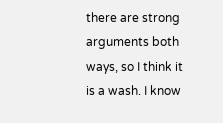there are strong arguments both ways, so I think it is a wash. I know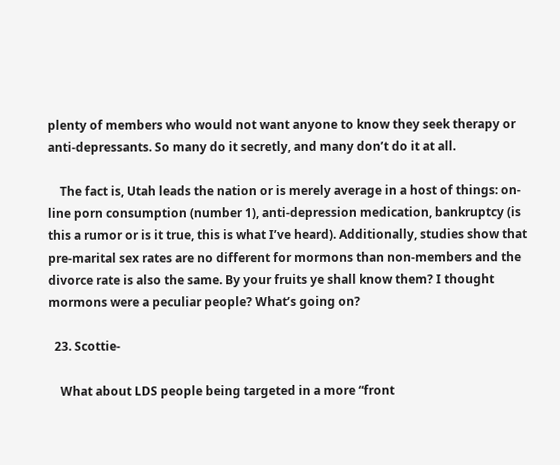plenty of members who would not want anyone to know they seek therapy or anti-depressants. So many do it secretly, and many don’t do it at all.

    The fact is, Utah leads the nation or is merely average in a host of things: on-line porn consumption (number 1), anti-depression medication, bankruptcy (is this a rumor or is it true, this is what I’ve heard). Additionally, studies show that pre-marital sex rates are no different for mormons than non-members and the divorce rate is also the same. By your fruits ye shall know them? I thought mormons were a peculiar people? What’s going on?

  23. Scottie-

    What about LDS people being targeted in a more “front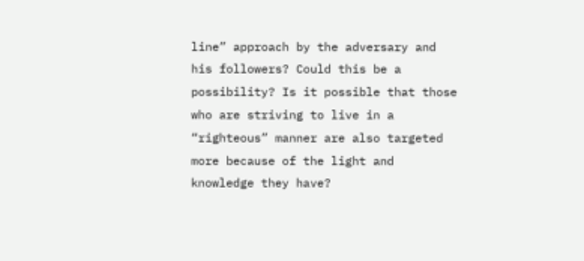line” approach by the adversary and his followers? Could this be a possibility? Is it possible that those who are striving to live in a “righteous” manner are also targeted more because of the light and knowledge they have?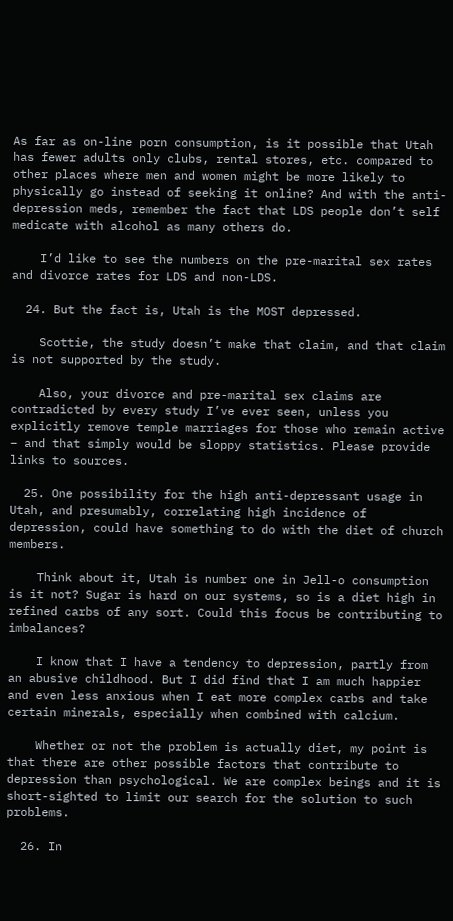As far as on-line porn consumption, is it possible that Utah has fewer adults only clubs, rental stores, etc. compared to other places where men and women might be more likely to physically go instead of seeking it online? And with the anti-depression meds, remember the fact that LDS people don’t self medicate with alcohol as many others do.

    I’d like to see the numbers on the pre-marital sex rates and divorce rates for LDS and non-LDS.

  24. But the fact is, Utah is the MOST depressed.

    Scottie, the study doesn’t make that claim, and that claim is not supported by the study.

    Also, your divorce and pre-marital sex claims are contradicted by every study I’ve ever seen, unless you explicitly remove temple marriages for those who remain active – and that simply would be sloppy statistics. Please provide links to sources.

  25. One possibility for the high anti-depressant usage in Utah, and presumably, correlating high incidence of depression, could have something to do with the diet of church members.

    Think about it, Utah is number one in Jell-o consumption is it not? Sugar is hard on our systems, so is a diet high in refined carbs of any sort. Could this focus be contributing to imbalances?

    I know that I have a tendency to depression, partly from an abusive childhood. But I did find that I am much happier and even less anxious when I eat more complex carbs and take certain minerals, especially when combined with calcium.

    Whether or not the problem is actually diet, my point is that there are other possible factors that contribute to depression than psychological. We are complex beings and it is short-sighted to limit our search for the solution to such problems.

  26. In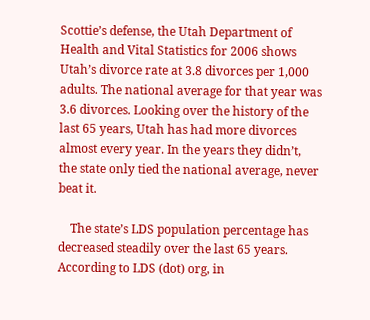Scottie’s defense, the Utah Department of Health and Vital Statistics for 2006 shows Utah’s divorce rate at 3.8 divorces per 1,000 adults. The national average for that year was 3.6 divorces. Looking over the history of the last 65 years, Utah has had more divorces almost every year. In the years they didn’t, the state only tied the national average, never beat it.

    The state’s LDS population percentage has decreased steadily over the last 65 years. According to LDS (dot) org, in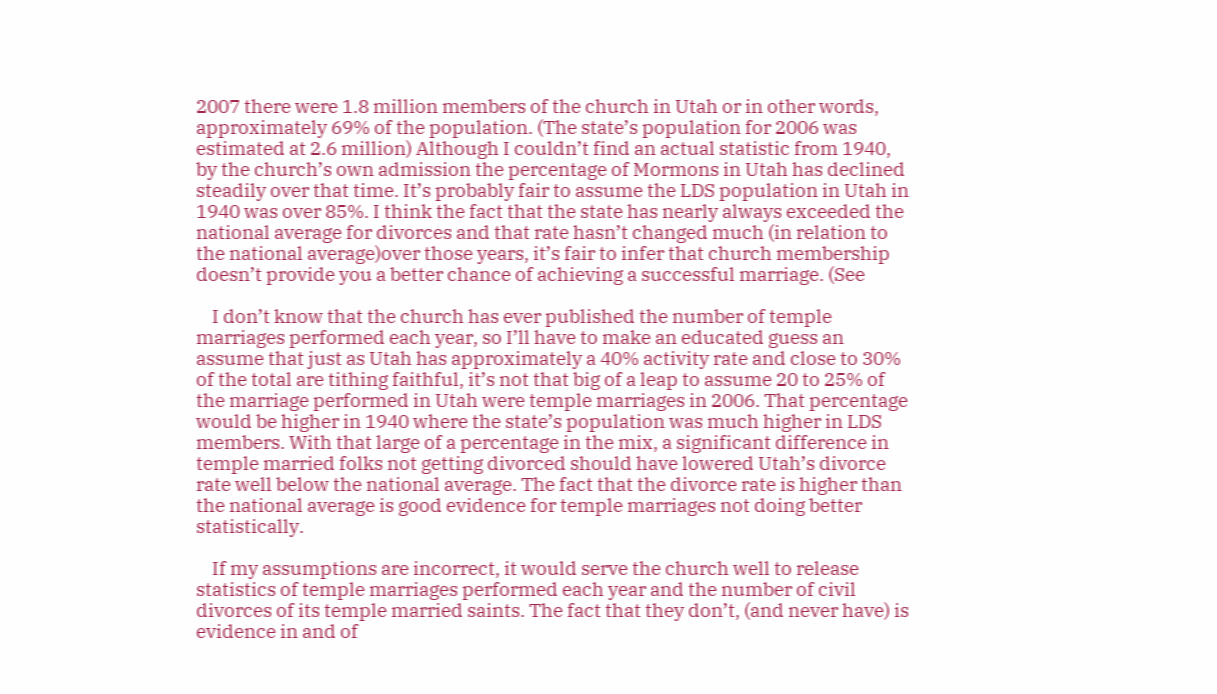2007 there were 1.8 million members of the church in Utah or in other words, approximately 69% of the population. (The state’s population for 2006 was estimated at 2.6 million) Although I couldn’t find an actual statistic from 1940, by the church’s own admission the percentage of Mormons in Utah has declined steadily over that time. It’s probably fair to assume the LDS population in Utah in 1940 was over 85%. I think the fact that the state has nearly always exceeded the national average for divorces and that rate hasn’t changed much (in relation to the national average)over those years, it’s fair to infer that church membership doesn’t provide you a better chance of achieving a successful marriage. (See

    I don’t know that the church has ever published the number of temple marriages performed each year, so I’ll have to make an educated guess an assume that just as Utah has approximately a 40% activity rate and close to 30% of the total are tithing faithful, it’s not that big of a leap to assume 20 to 25% of the marriage performed in Utah were temple marriages in 2006. That percentage would be higher in 1940 where the state’s population was much higher in LDS members. With that large of a percentage in the mix, a significant difference in temple married folks not getting divorced should have lowered Utah’s divorce rate well below the national average. The fact that the divorce rate is higher than the national average is good evidence for temple marriages not doing better statistically.

    If my assumptions are incorrect, it would serve the church well to release statistics of temple marriages performed each year and the number of civil divorces of its temple married saints. The fact that they don’t, (and never have) is evidence in and of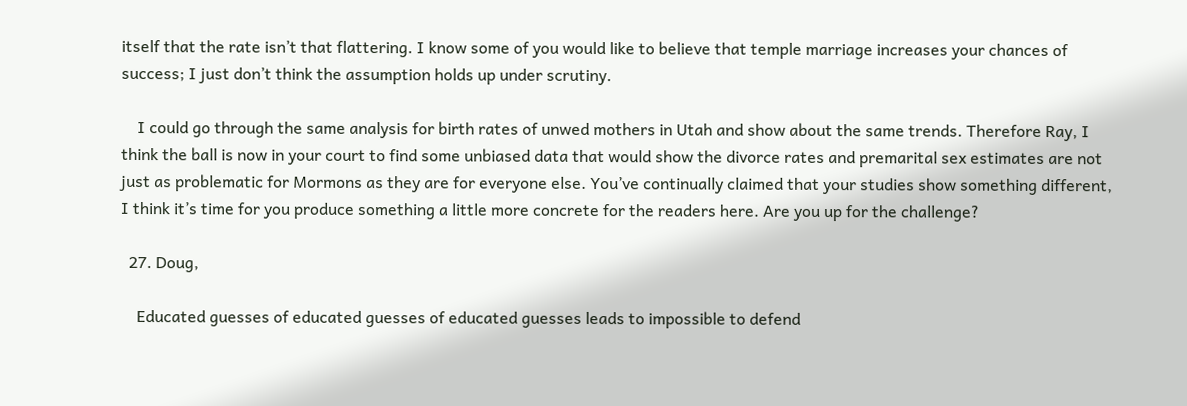itself that the rate isn’t that flattering. I know some of you would like to believe that temple marriage increases your chances of success; I just don’t think the assumption holds up under scrutiny.

    I could go through the same analysis for birth rates of unwed mothers in Utah and show about the same trends. Therefore Ray, I think the ball is now in your court to find some unbiased data that would show the divorce rates and premarital sex estimates are not just as problematic for Mormons as they are for everyone else. You’ve continually claimed that your studies show something different, I think it’s time for you produce something a little more concrete for the readers here. Are you up for the challenge?

  27. Doug,

    Educated guesses of educated guesses of educated guesses leads to impossible to defend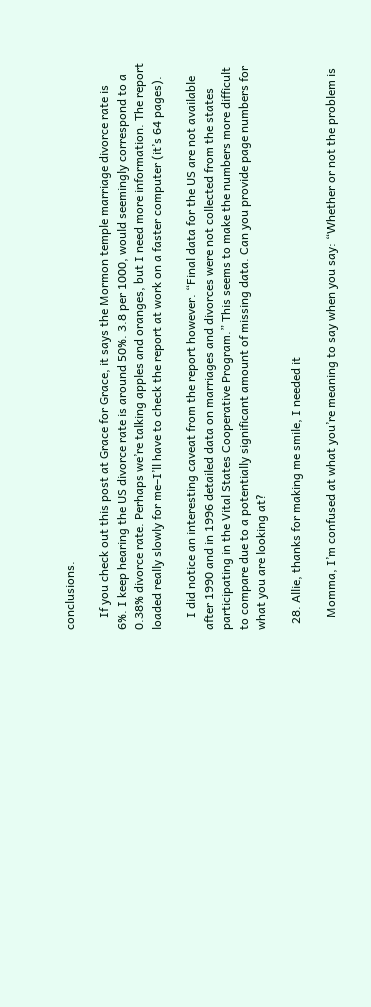conclusions.

    If you check out this post at Grace for Grace, it says the Mormon temple marriage divorce rate is 6%. I keep hearing the US divorce rate is around 50%. 3.8 per 1000, would seemingly correspond to a 0.38% divorce rate. Perhaps we’re talking apples and oranges, but I need more information. The report loaded really slowly for me–I’ll have to check the report at work on a faster computer (it’s 64 pages).

    I did notice an interesting caveat from the report however. “Final data for the US are not available after 1990 and in 1996 detailed data on marriages and divorces were not collected from the states participating in the Vital States Cooperative Program.” This seems to make the numbers more difficult to compare due to a potentially significant amount of missing data. Can you provide page numbers for what you are looking at?

  28. Allie, thanks for making me smile, I needed it

    Momma, I’m confused at what you’re meaning to say when you say: “Whether or not the problem is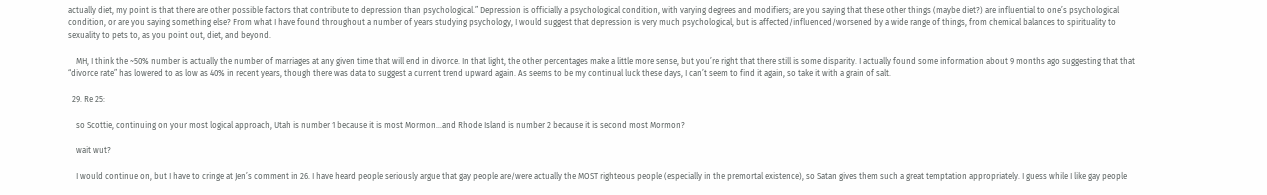actually diet, my point is that there are other possible factors that contribute to depression than psychological.” Depression is officially a psychological condition, with varying degrees and modifiers; are you saying that these other things (maybe diet?) are influential to one’s psychological condition, or are you saying something else? From what I have found throughout a number of years studying psychology, I would suggest that depression is very much psychological, but is affected/influenced/worsened by a wide range of things, from chemical balances to spirituality to sexuality to pets to, as you point out, diet, and beyond.

    MH, I think the ~50% number is actually the number of marriages at any given time that will end in divorce. In that light, the other percentages make a little more sense, but you’re right that there still is some disparity. I actually found some information about 9 months ago suggesting that that “divorce rate” has lowered to as low as 40% in recent years, though there was data to suggest a current trend upward again. As seems to be my continual luck these days, I can’t seem to find it again, so take it with a grain of salt.

  29. Re 25:

    so Scottie, continuing on your most logical approach, Utah is number 1 because it is most Mormon…and Rhode Island is number 2 because it is second most Mormon?

    wait wut?

    I would continue on, but I have to cringe at Jen’s comment in 26. I have heard people seriously argue that gay people are/were actually the MOST righteous people (especially in the premortal existence), so Satan gives them such a great temptation appropriately. I guess while I like gay people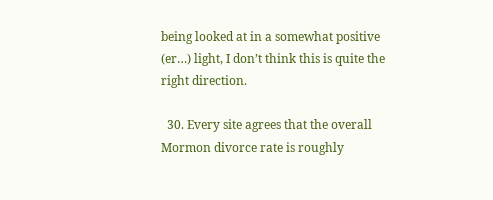being looked at in a somewhat positive (er…) light, I don’t think this is quite the right direction.

  30. Every site agrees that the overall Mormon divorce rate is roughly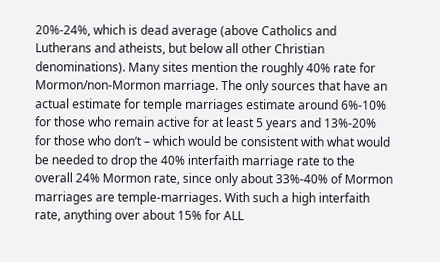20%-24%, which is dead average (above Catholics and Lutherans and atheists, but below all other Christian denominations). Many sites mention the roughly 40% rate for Mormon/non-Mormon marriage. The only sources that have an actual estimate for temple marriages estimate around 6%-10% for those who remain active for at least 5 years and 13%-20% for those who don’t – which would be consistent with what would be needed to drop the 40% interfaith marriage rate to the overall 24% Mormon rate, since only about 33%-40% of Mormon marriages are temple-marriages. With such a high interfaith rate, anything over about 15% for ALL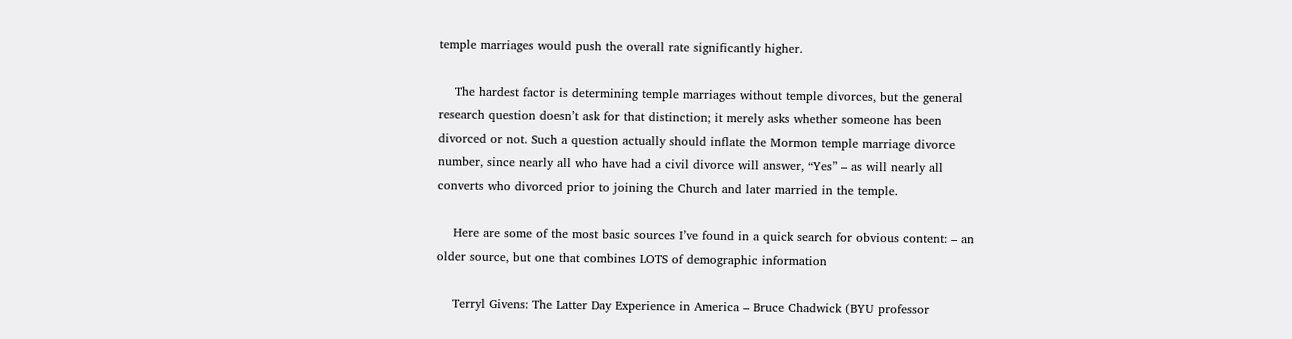temple marriages would push the overall rate significantly higher.

    The hardest factor is determining temple marriages without temple divorces, but the general research question doesn’t ask for that distinction; it merely asks whether someone has been divorced or not. Such a question actually should inflate the Mormon temple marriage divorce number, since nearly all who have had a civil divorce will answer, “Yes” – as will nearly all converts who divorced prior to joining the Church and later married in the temple.

    Here are some of the most basic sources I’ve found in a quick search for obvious content: – an older source, but one that combines LOTS of demographic information

    Terryl Givens: The Latter Day Experience in America – Bruce Chadwick (BYU professor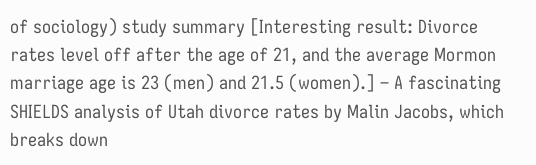of sociology) study summary [Interesting result: Divorce rates level off after the age of 21, and the average Mormon marriage age is 23 (men) and 21.5 (women).] – A fascinating SHIELDS analysis of Utah divorce rates by Malin Jacobs, which breaks down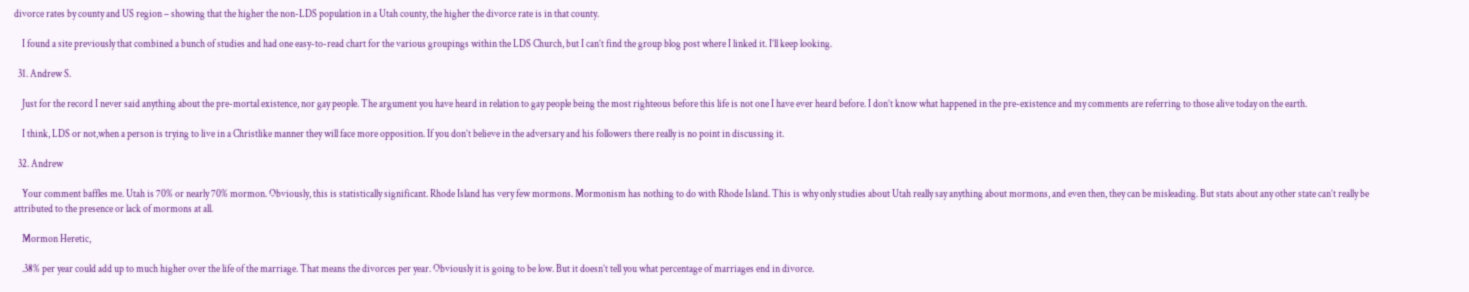divorce rates by county and US region – showing that the higher the non-LDS population in a Utah county, the higher the divorce rate is in that county.

    I found a site previously that combined a bunch of studies and had one easy-to-read chart for the various groupings within the LDS Church, but I can’t find the group blog post where I linked it. I’ll keep looking.

  31. Andrew S.

    Just for the record I never said anything about the pre-mortal existence, nor gay people. The argument you have heard in relation to gay people being the most righteous before this life is not one I have ever heard before. I don’t know what happened in the pre-existence and my comments are referring to those alive today on the earth.

    I think, LDS or not,when a person is trying to live in a Christlike manner they will face more opposition. If you don’t believe in the adversary and his followers there really is no point in discussing it.

  32. Andrew

    Your comment baffles me. Utah is 70% or nearly 70% mormon. Obviously, this is statistically significant. Rhode Island has very few mormons. Mormonism has nothing to do with Rhode Island. This is why only studies about Utah really say anything about mormons, and even then, they can be misleading. But stats about any other state can’t really be attributed to the presence or lack of mormons at all.

    Mormon Heretic,

    .38% per year could add up to much higher over the life of the marriage. That means the divorces per year. Obviously it is going to be low. But it doesn’t tell you what percentage of marriages end in divorce.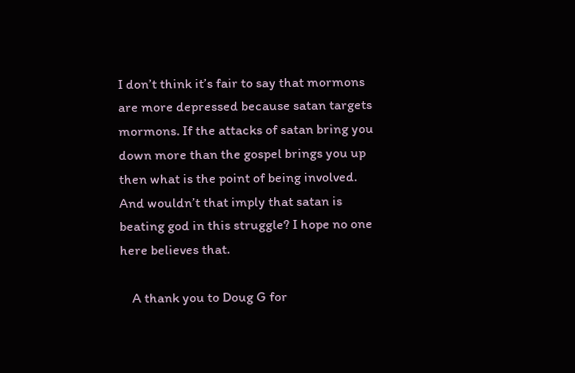I don’t think it’s fair to say that mormons are more depressed because satan targets mormons. If the attacks of satan bring you down more than the gospel brings you up then what is the point of being involved. And wouldn’t that imply that satan is beating god in this struggle? I hope no one here believes that.

    A thank you to Doug G for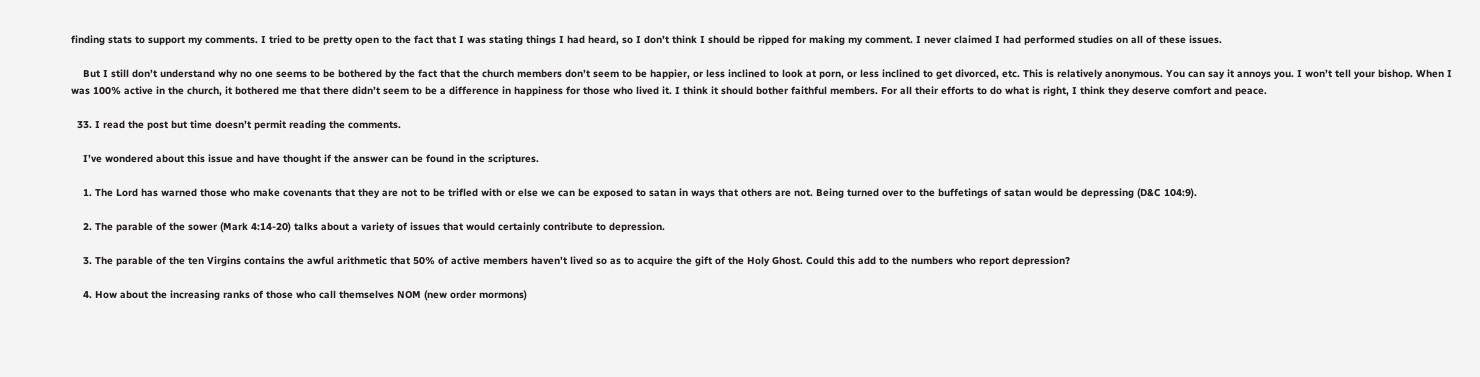finding stats to support my comments. I tried to be pretty open to the fact that I was stating things I had heard, so I don’t think I should be ripped for making my comment. I never claimed I had performed studies on all of these issues.

    But I still don’t understand why no one seems to be bothered by the fact that the church members don’t seem to be happier, or less inclined to look at porn, or less inclined to get divorced, etc. This is relatively anonymous. You can say it annoys you. I won’t tell your bishop. When I was 100% active in the church, it bothered me that there didn’t seem to be a difference in happiness for those who lived it. I think it should bother faithful members. For all their efforts to do what is right, I think they deserve comfort and peace.

  33. I read the post but time doesn’t permit reading the comments.

    I’ve wondered about this issue and have thought if the answer can be found in the scriptures.

    1. The Lord has warned those who make covenants that they are not to be trifled with or else we can be exposed to satan in ways that others are not. Being turned over to the buffetings of satan would be depressing (D&C 104:9).

    2. The parable of the sower (Mark 4:14-20) talks about a variety of issues that would certainly contribute to depression.

    3. The parable of the ten Virgins contains the awful arithmetic that 50% of active members haven’t lived so as to acquire the gift of the Holy Ghost. Could this add to the numbers who report depression?

    4. How about the increasing ranks of those who call themselves NOM (new order mormons)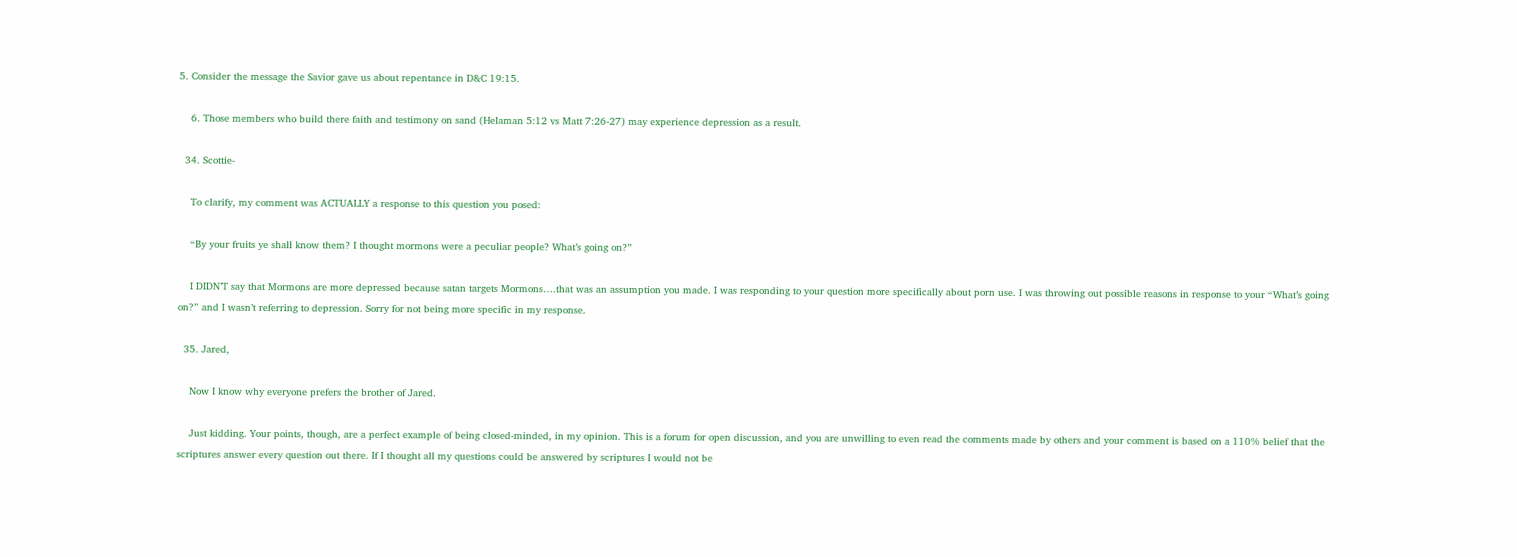5. Consider the message the Savior gave us about repentance in D&C 19:15.

    6. Those members who build there faith and testimony on sand (Helaman 5:12 vs Matt 7:26-27) may experience depression as a result.

  34. Scottie-

    To clarify, my comment was ACTUALLY a response to this question you posed:

    “By your fruits ye shall know them? I thought mormons were a peculiar people? What’s going on?”

    I DIDN’T say that Mormons are more depressed because satan targets Mormons….that was an assumption you made. I was responding to your question more specifically about porn use. I was throwing out possible reasons in response to your “What’s going on?” and I wasn’t referring to depression. Sorry for not being more specific in my response.

  35. Jared,

    Now I know why everyone prefers the brother of Jared.

    Just kidding. Your points, though, are a perfect example of being closed-minded, in my opinion. This is a forum for open discussion, and you are unwilling to even read the comments made by others and your comment is based on a 110% belief that the scriptures answer every question out there. If I thought all my questions could be answered by scriptures I would not be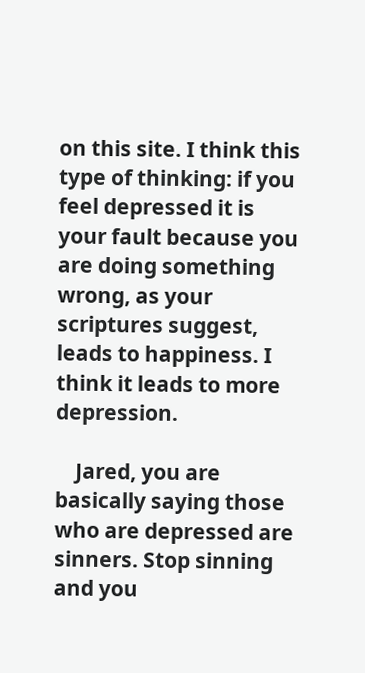on this site. I think this type of thinking: if you feel depressed it is your fault because you are doing something wrong, as your scriptures suggest, leads to happiness. I think it leads to more depression.

    Jared, you are basically saying those who are depressed are sinners. Stop sinning and you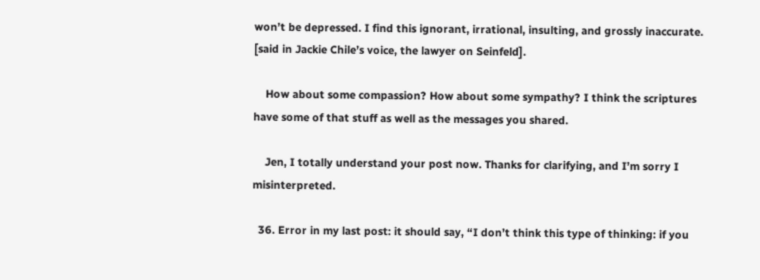won’t be depressed. I find this ignorant, irrational, insulting, and grossly inaccurate. [said in Jackie Chile’s voice, the lawyer on Seinfeld].

    How about some compassion? How about some sympathy? I think the scriptures have some of that stuff as well as the messages you shared.

    Jen, I totally understand your post now. Thanks for clarifying, and I’m sorry I misinterpreted.

  36. Error in my last post: it should say, “I don’t think this type of thinking: if you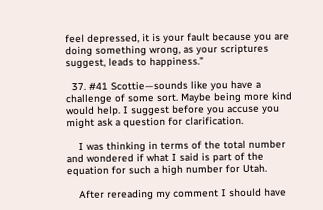feel depressed, it is your fault because you are doing something wrong, as your scriptures suggest, leads to happiness.”

  37. #41 Scottie—sounds like you have a challenge of some sort. Maybe being more kind would help. I suggest before you accuse you might ask a question for clarification.

    I was thinking in terms of the total number and wondered if what I said is part of the equation for such a high number for Utah.

    After rereading my comment I should have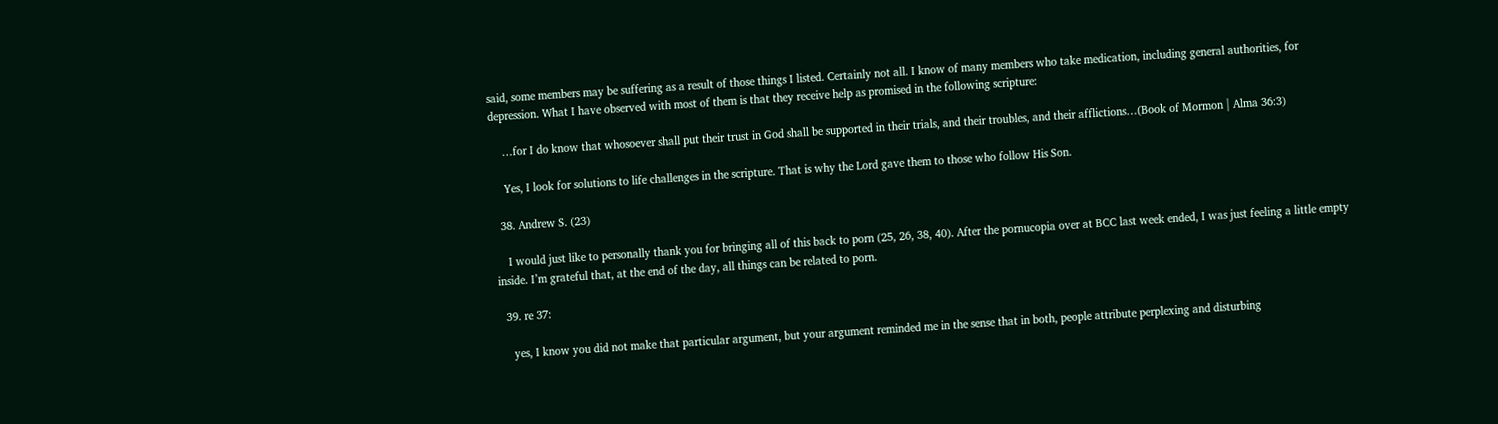said, some members may be suffering as a result of those things I listed. Certainly not all. I know of many members who take medication, including general authorities, for depression. What I have observed with most of them is that they receive help as promised in the following scripture:

    …for I do know that whosoever shall put their trust in God shall be supported in their trials, and their troubles, and their afflictions…(Book of Mormon | Alma 36:3)

    Yes, I look for solutions to life challenges in the scripture. That is why the Lord gave them to those who follow His Son.

  38. Andrew S. (23)

    I would just like to personally thank you for bringing all of this back to porn (25, 26, 38, 40). After the pornucopia over at BCC last week ended, I was just feeling a little empty inside. I’m grateful that, at the end of the day, all things can be related to porn.

  39. re 37:

    yes, I know you did not make that particular argument, but your argument reminded me in the sense that in both, people attribute perplexing and disturbing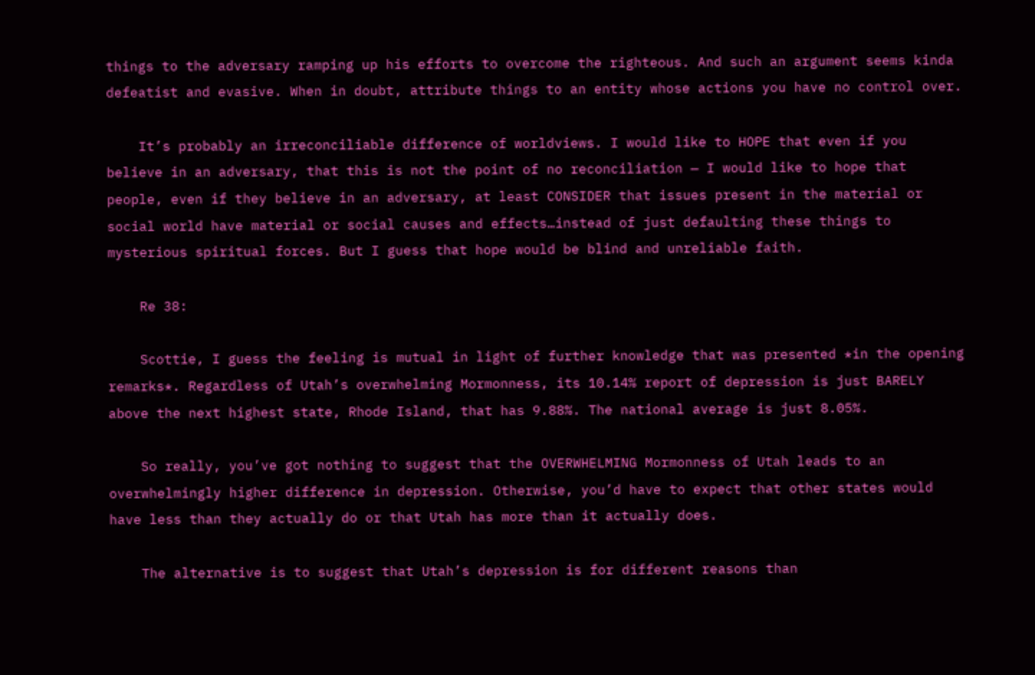things to the adversary ramping up his efforts to overcome the righteous. And such an argument seems kinda defeatist and evasive. When in doubt, attribute things to an entity whose actions you have no control over.

    It’s probably an irreconciliable difference of worldviews. I would like to HOPE that even if you believe in an adversary, that this is not the point of no reconciliation — I would like to hope that people, even if they believe in an adversary, at least CONSIDER that issues present in the material or social world have material or social causes and effects…instead of just defaulting these things to mysterious spiritual forces. But I guess that hope would be blind and unreliable faith.

    Re 38:

    Scottie, I guess the feeling is mutual in light of further knowledge that was presented *in the opening remarks*. Regardless of Utah’s overwhelming Mormonness, its 10.14% report of depression is just BARELY above the next highest state, Rhode Island, that has 9.88%. The national average is just 8.05%.

    So really, you’ve got nothing to suggest that the OVERWHELMING Mormonness of Utah leads to an overwhelmingly higher difference in depression. Otherwise, you’d have to expect that other states would have less than they actually do or that Utah has more than it actually does.

    The alternative is to suggest that Utah’s depression is for different reasons than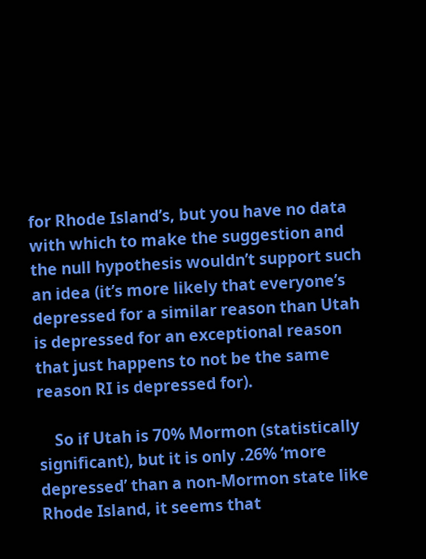for Rhode Island’s, but you have no data with which to make the suggestion and the null hypothesis wouldn’t support such an idea (it’s more likely that everyone’s depressed for a similar reason than Utah is depressed for an exceptional reason that just happens to not be the same reason RI is depressed for).

    So if Utah is 70% Mormon (statistically significant), but it is only .26% ‘more depressed’ than a non-Mormon state like Rhode Island, it seems that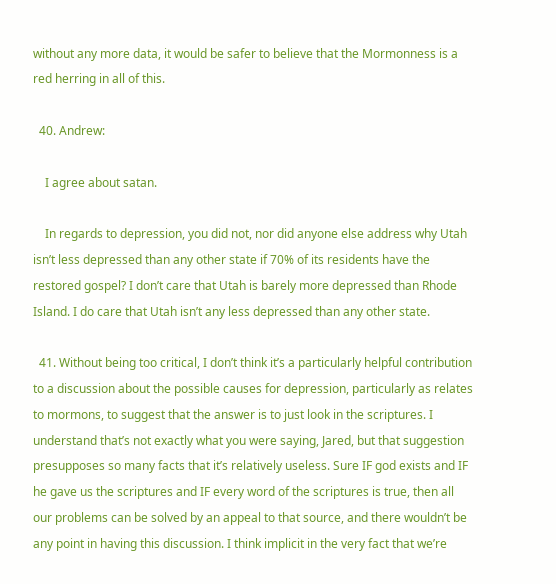without any more data, it would be safer to believe that the Mormonness is a red herring in all of this.

  40. Andrew:

    I agree about satan.

    In regards to depression, you did not, nor did anyone else address why Utah isn’t less depressed than any other state if 70% of its residents have the restored gospel? I don’t care that Utah is barely more depressed than Rhode Island. I do care that Utah isn’t any less depressed than any other state.

  41. Without being too critical, I don’t think it’s a particularly helpful contribution to a discussion about the possible causes for depression, particularly as relates to mormons, to suggest that the answer is to just look in the scriptures. I understand that’s not exactly what you were saying, Jared, but that suggestion presupposes so many facts that it’s relatively useless. Sure IF god exists and IF he gave us the scriptures and IF every word of the scriptures is true, then all our problems can be solved by an appeal to that source, and there wouldn’t be any point in having this discussion. I think implicit in the very fact that we’re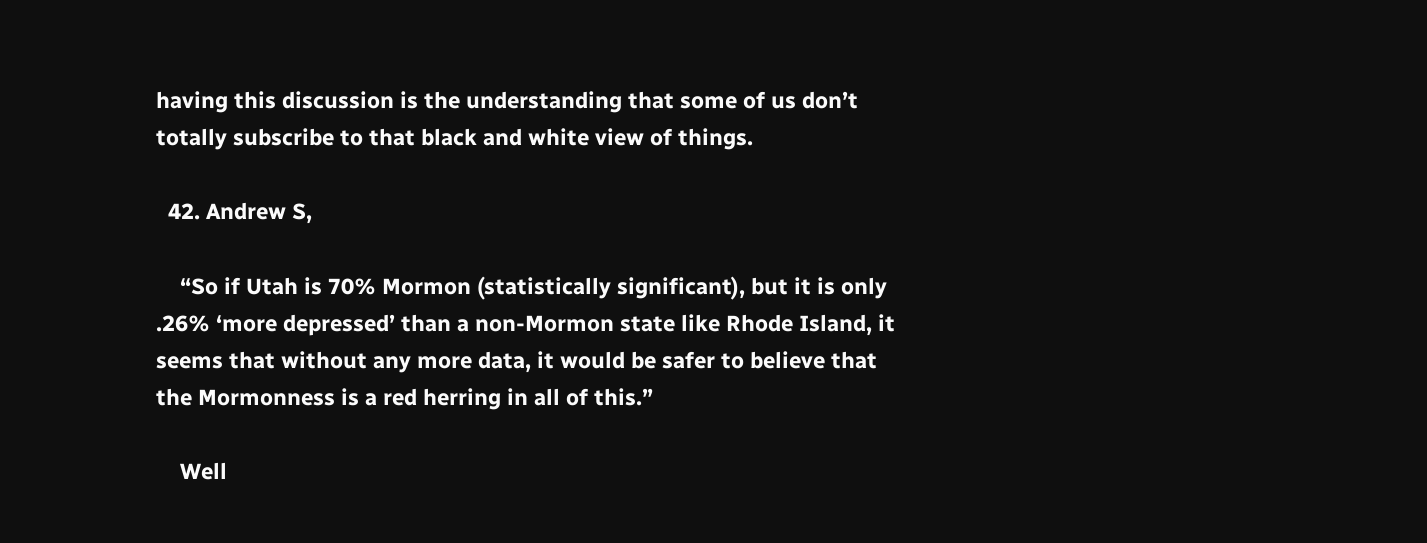having this discussion is the understanding that some of us don’t totally subscribe to that black and white view of things.

  42. Andrew S,

    “So if Utah is 70% Mormon (statistically significant), but it is only .26% ‘more depressed’ than a non-Mormon state like Rhode Island, it seems that without any more data, it would be safer to believe that the Mormonness is a red herring in all of this.”

    Well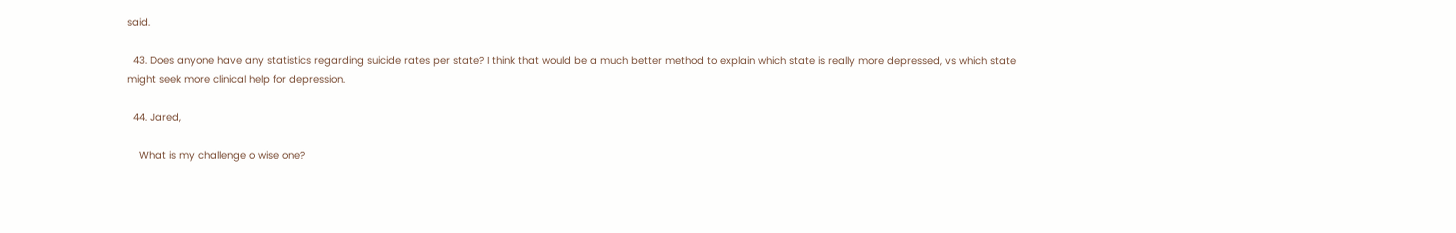said.

  43. Does anyone have any statistics regarding suicide rates per state? I think that would be a much better method to explain which state is really more depressed, vs which state might seek more clinical help for depression.

  44. Jared,

    What is my challenge o wise one?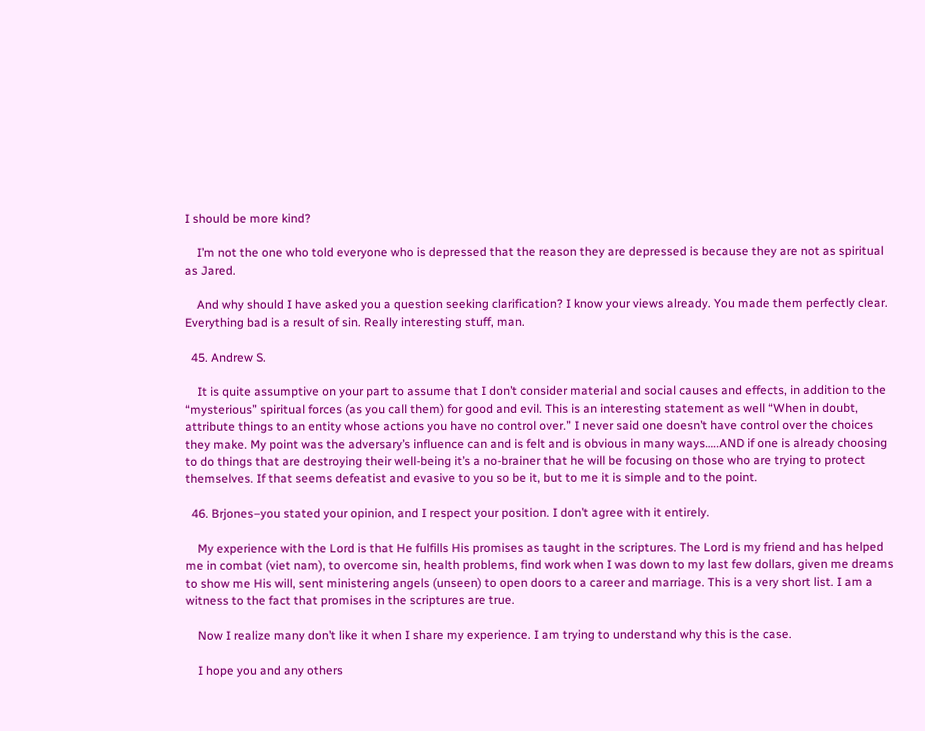I should be more kind?

    I’m not the one who told everyone who is depressed that the reason they are depressed is because they are not as spiritual as Jared.

    And why should I have asked you a question seeking clarification? I know your views already. You made them perfectly clear. Everything bad is a result of sin. Really interesting stuff, man.

  45. Andrew S.

    It is quite assumptive on your part to assume that I don’t consider material and social causes and effects, in addition to the “mysterious” spiritual forces (as you call them) for good and evil. This is an interesting statement as well “When in doubt, attribute things to an entity whose actions you have no control over.” I never said one doesn’t have control over the choices they make. My point was the adversary’s influence can and is felt and is obvious in many ways…..AND if one is already choosing to do things that are destroying their well-being it’s a no-brainer that he will be focusing on those who are trying to protect themselves. If that seems defeatist and evasive to you so be it, but to me it is simple and to the point.

  46. Brjones–you stated your opinion, and I respect your position. I don’t agree with it entirely.

    My experience with the Lord is that He fulfills His promises as taught in the scriptures. The Lord is my friend and has helped me in combat (viet nam), to overcome sin, health problems, find work when I was down to my last few dollars, given me dreams to show me His will, sent ministering angels (unseen) to open doors to a career and marriage. This is a very short list. I am a witness to the fact that promises in the scriptures are true.

    Now I realize many don’t like it when I share my experience. I am trying to understand why this is the case.

    I hope you and any others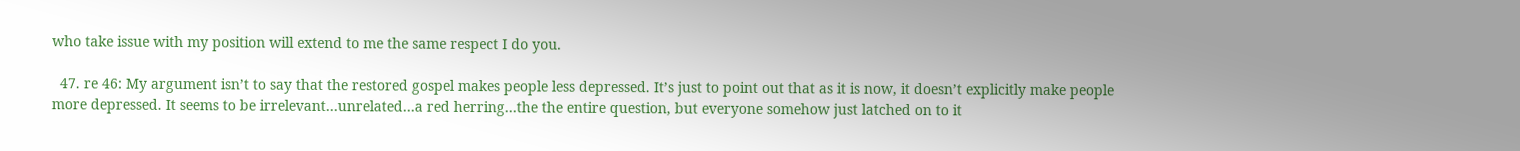who take issue with my position will extend to me the same respect I do you.

  47. re 46: My argument isn’t to say that the restored gospel makes people less depressed. It’s just to point out that as it is now, it doesn’t explicitly make people more depressed. It seems to be irrelevant…unrelated…a red herring…the the entire question, but everyone somehow just latched on to it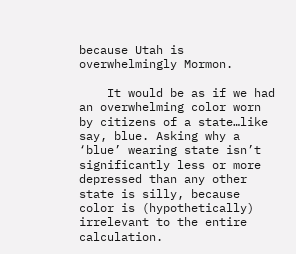because Utah is overwhelmingly Mormon.

    It would be as if we had an overwhelming color worn by citizens of a state…like say, blue. Asking why a ‘blue’ wearing state isn’t significantly less or more depressed than any other state is silly, because color is (hypothetically) irrelevant to the entire calculation.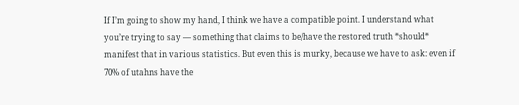If I’m going to show my hand, I think we have a compatible point. I understand what you’re trying to say — something that claims to be/have the restored truth *should* manifest that in various statistics. But even this is murky, because we have to ask: even if 70% of utahns have the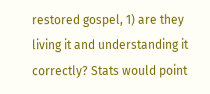restored gospel, 1) are they living it and understanding it correctly? Stats would point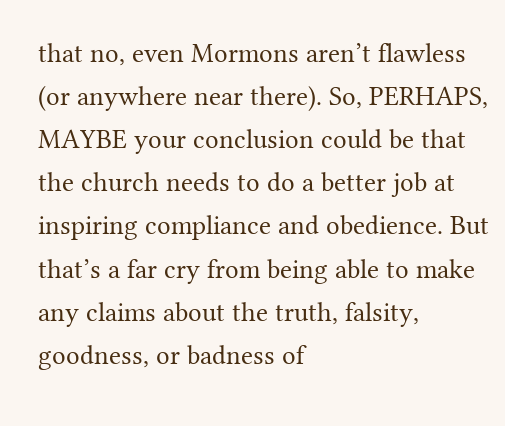that no, even Mormons aren’t flawless (or anywhere near there). So, PERHAPS, MAYBE your conclusion could be that the church needs to do a better job at inspiring compliance and obedience. But that’s a far cry from being able to make any claims about the truth, falsity, goodness, or badness of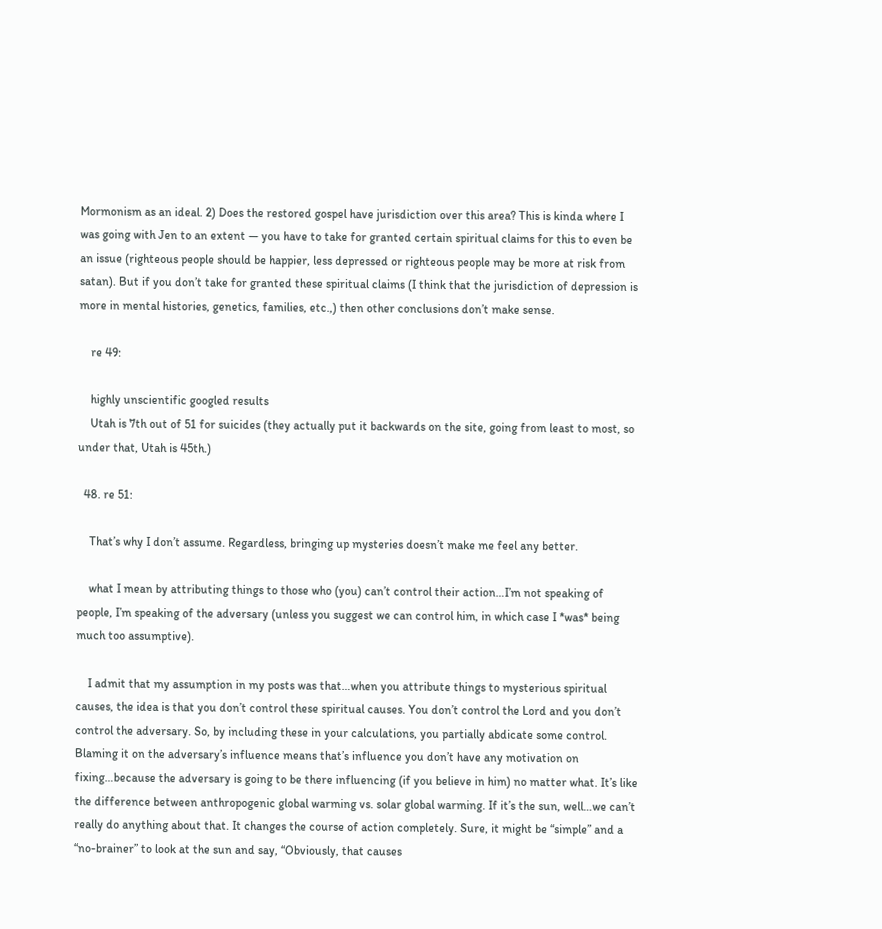Mormonism as an ideal. 2) Does the restored gospel have jurisdiction over this area? This is kinda where I was going with Jen to an extent — you have to take for granted certain spiritual claims for this to even be an issue (righteous people should be happier, less depressed or righteous people may be more at risk from satan). But if you don’t take for granted these spiritual claims (I think that the jurisdiction of depression is more in mental histories, genetics, families, etc.,) then other conclusions don’t make sense.

    re 49:

    highly unscientific googled results
    Utah is 7th out of 51 for suicides (they actually put it backwards on the site, going from least to most, so under that, Utah is 45th.)

  48. re 51:

    That’s why I don’t assume. Regardless, bringing up mysteries doesn’t make me feel any better.

    what I mean by attributing things to those who (you) can’t control their action…I’m not speaking of people, I’m speaking of the adversary (unless you suggest we can control him, in which case I *was* being much too assumptive).

    I admit that my assumption in my posts was that…when you attribute things to mysterious spiritual causes, the idea is that you don’t control these spiritual causes. You don’t control the Lord and you don’t control the adversary. So, by including these in your calculations, you partially abdicate some control. Blaming it on the adversary’s influence means that’s influence you don’t have any motivation on fixing…because the adversary is going to be there influencing (if you believe in him) no matter what. It’s like the difference between anthropogenic global warming vs. solar global warming. If it’s the sun, well…we can’t really do anything about that. It changes the course of action completely. Sure, it might be “simple” and a “no-brainer” to look at the sun and say, “Obviously, that causes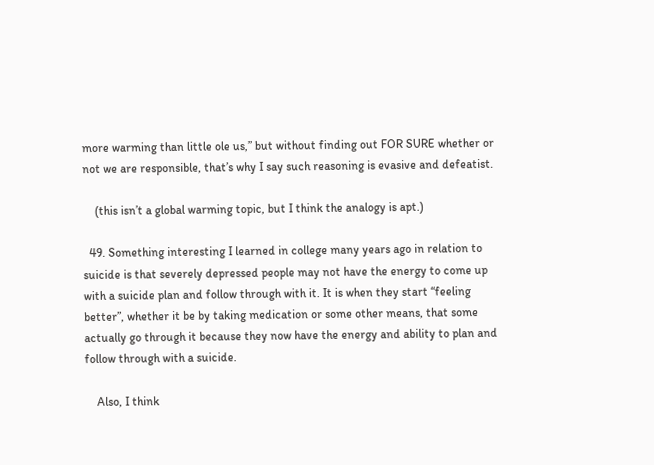more warming than little ole us,” but without finding out FOR SURE whether or not we are responsible, that’s why I say such reasoning is evasive and defeatist.

    (this isn’t a global warming topic, but I think the analogy is apt.)

  49. Something interesting I learned in college many years ago in relation to suicide is that severely depressed people may not have the energy to come up with a suicide plan and follow through with it. It is when they start “feeling better”, whether it be by taking medication or some other means, that some actually go through it because they now have the energy and ability to plan and follow through with a suicide.

    Also, I think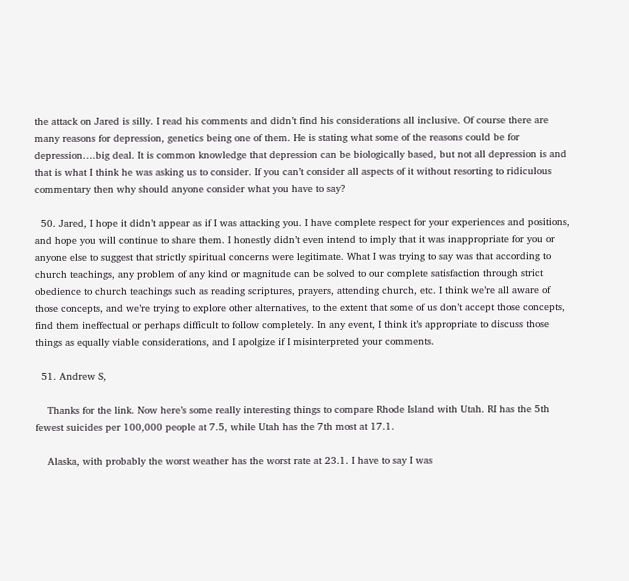the attack on Jared is silly. I read his comments and didn’t find his considerations all inclusive. Of course there are many reasons for depression, genetics being one of them. He is stating what some of the reasons could be for depression….big deal. It is common knowledge that depression can be biologically based, but not all depression is and that is what I think he was asking us to consider. If you can’t consider all aspects of it without resorting to ridiculous commentary then why should anyone consider what you have to say?

  50. Jared, I hope it didn’t appear as if I was attacking you. I have complete respect for your experiences and positions, and hope you will continue to share them. I honestly didn’t even intend to imply that it was inappropriate for you or anyone else to suggest that strictly spiritual concerns were legitimate. What I was trying to say was that according to church teachings, any problem of any kind or magnitude can be solved to our complete satisfaction through strict obedience to church teachings such as reading scriptures, prayers, attending church, etc. I think we’re all aware of those concepts, and we’re trying to explore other alternatives, to the extent that some of us don’t accept those concepts, find them ineffectual or perhaps difficult to follow completely. In any event, I think it’s appropriate to discuss those things as equally viable considerations, and I apolgize if I misinterpreted your comments.

  51. Andrew S,

    Thanks for the link. Now here’s some really interesting things to compare Rhode Island with Utah. RI has the 5th fewest suicides per 100,000 people at 7.5, while Utah has the 7th most at 17.1.

    Alaska, with probably the worst weather has the worst rate at 23.1. I have to say I was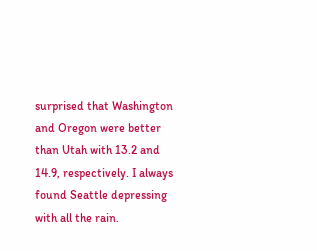surprised that Washington and Oregon were better than Utah with 13.2 and 14.9, respectively. I always found Seattle depressing with all the rain.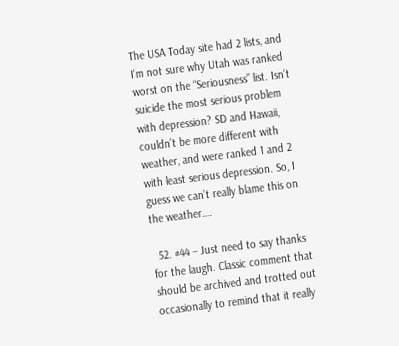The USA Today site had 2 lists, and I’m not sure why Utah was ranked worst on the “Seriousness” list. Isn’t suicide the most serious problem with depression? SD and Hawaii, couldn’t be more different with weather, and were ranked 1 and 2 with least serious depression. So, I guess we can’t really blame this on the weather….

  52. #44 – Just need to say thanks for the laugh. Classic comment that should be archived and trotted out occasionally to remind that it really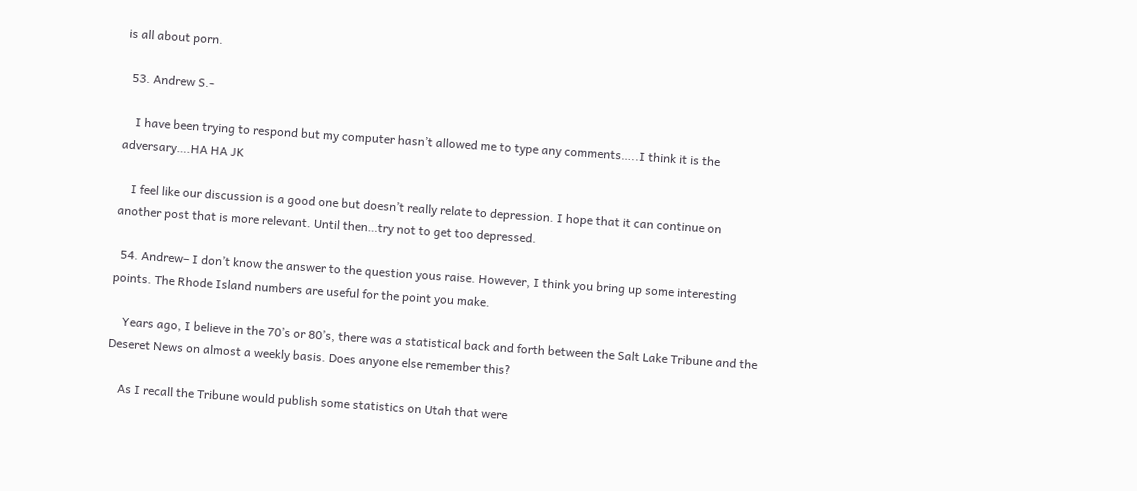is all about porn.

  53. Andrew S.-

    I have been trying to respond but my computer hasn’t allowed me to type any comments…..I think it is the adversary….HA HA JK

    I feel like our discussion is a good one but doesn’t really relate to depression. I hope that it can continue on another post that is more relevant. Until then…try not to get too depressed.

  54. Andrew– I don’t know the answer to the question yous raise. However, I think you bring up some interesting points. The Rhode Island numbers are useful for the point you make.

    Years ago, I believe in the 70’s or 80’s, there was a statistical back and forth between the Salt Lake Tribune and the Deseret News on almost a weekly basis. Does anyone else remember this?

    As I recall the Tribune would publish some statistics on Utah that were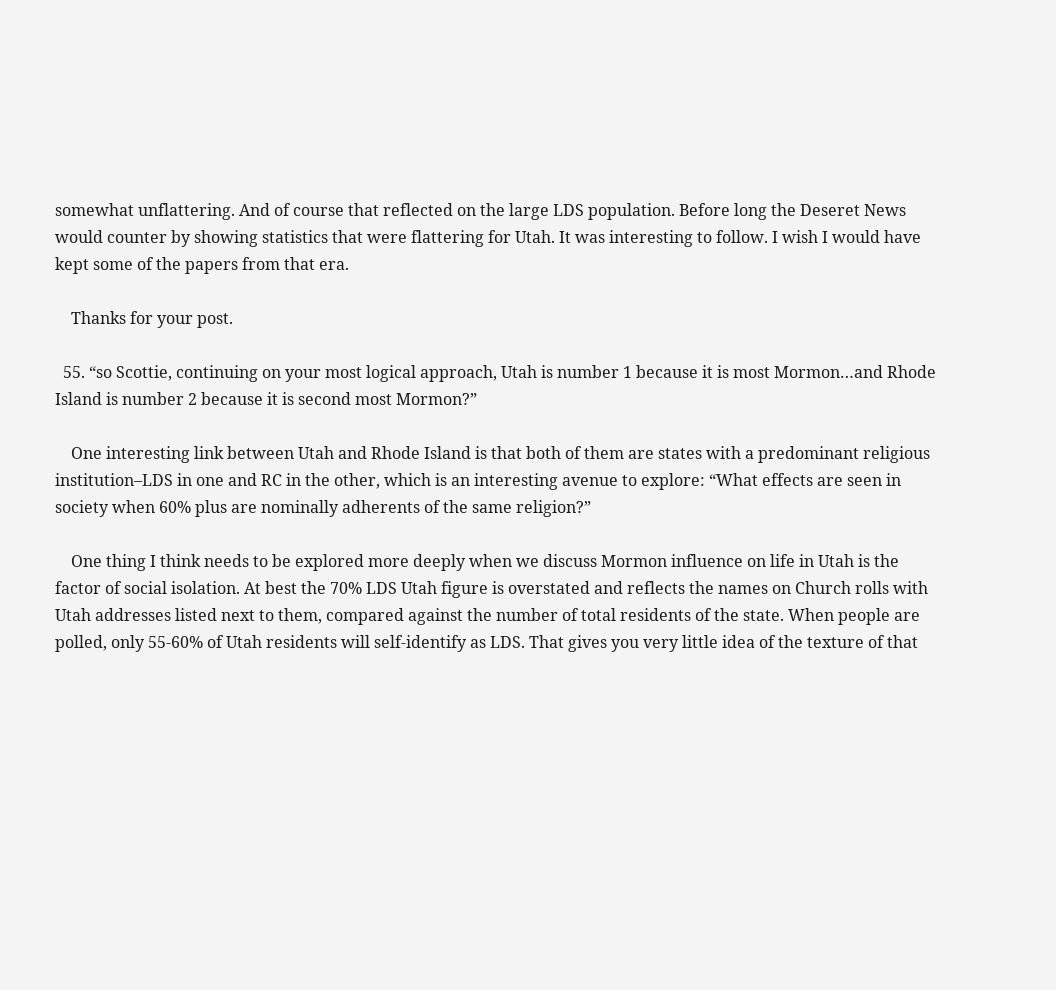somewhat unflattering. And of course that reflected on the large LDS population. Before long the Deseret News would counter by showing statistics that were flattering for Utah. It was interesting to follow. I wish I would have kept some of the papers from that era.

    Thanks for your post.

  55. “so Scottie, continuing on your most logical approach, Utah is number 1 because it is most Mormon…and Rhode Island is number 2 because it is second most Mormon?”

    One interesting link between Utah and Rhode Island is that both of them are states with a predominant religious institution–LDS in one and RC in the other, which is an interesting avenue to explore: “What effects are seen in society when 60% plus are nominally adherents of the same religion?”

    One thing I think needs to be explored more deeply when we discuss Mormon influence on life in Utah is the factor of social isolation. At best the 70% LDS Utah figure is overstated and reflects the names on Church rolls with Utah addresses listed next to them, compared against the number of total residents of the state. When people are polled, only 55-60% of Utah residents will self-identify as LDS. That gives you very little idea of the texture of that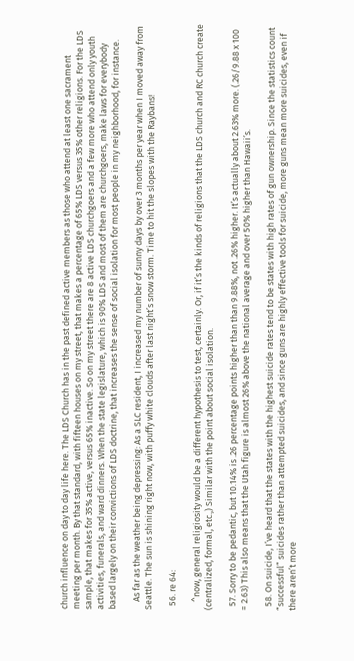church influence on day to day life here. The LDS Church has in the past defined active members as those who attend at least one sacrament meeting per month. By that standard, with fifteen houses on my street, that makes a percentage of 65% LDS versus 35% other religions. For the LDS sample, that makes for 35% active, versus 65% inactive. So on my street there are 8 active LDS churchgoers and a few more who attend only youth activities, funerals, and ward dinners. When the state legislature, which is 90% LDS and most of them are churchgoers, make laws for everybody based largely on their convictions of LDS doctrine, that increases the sense of social isolation for most people in my neighborhood, for instance.

    As far as the weather being depressing: As a SLC resident, I increased my number of sunny days by over 3 months per year when I moved away from Seattle. The sun is shining right now, with puffy white clouds after last night’s snow storm. Time to hit the slopes with the Raybans!

  56. re 64:

    ^now, general religiosity would be a different hypothesis to test, certainly. Or, if it’s the kinds of religions that the LDS church and RC church create (centralized, formal, etc.,) Similar with the point about social isolation.

  57. Sorry to be pedantic, but 10.14% is .26 percentage points higher than than 9.88%, not .26% higher. It’s actually about 2.63% more. (.26/9.88 x 100 = 2.63) This also means that the Utah figure is almost 26% above the national average and over 50% higher than Hawaii’s.

  58. On suicide, I’ve heard that the states with the highest suicide rates tend to be states with high rates of gun ownership. Since the statistics count “successful” suicides rather than attempted suicides, and since guns are highly effective tools for suicide, more guns mean more suicides, even if there aren’t more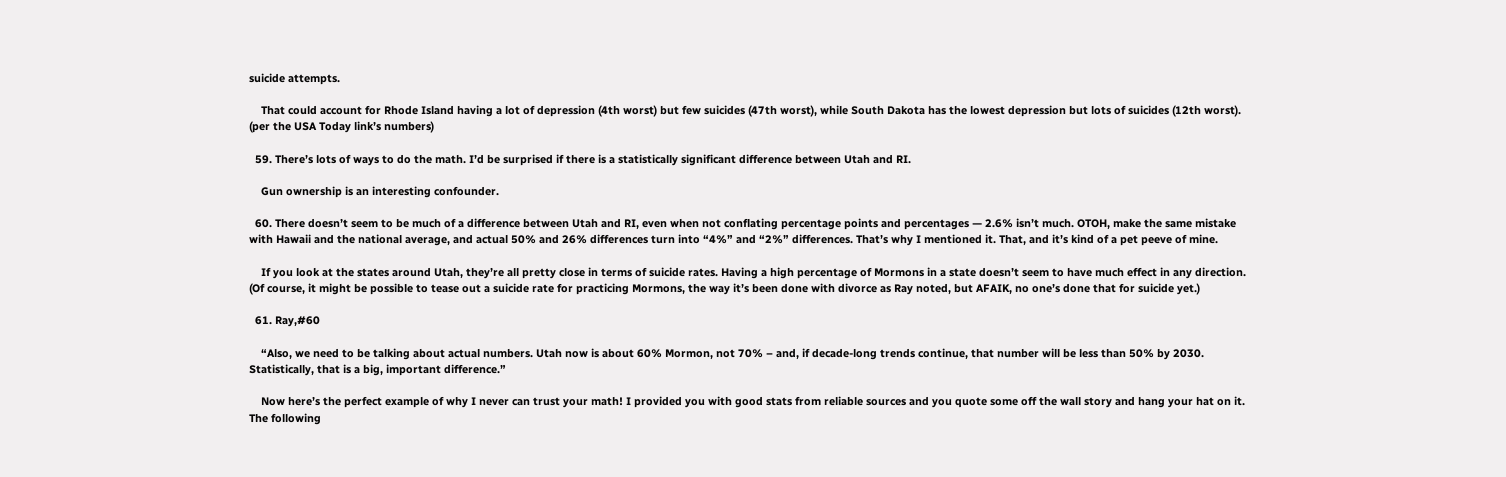suicide attempts.

    That could account for Rhode Island having a lot of depression (4th worst) but few suicides (47th worst), while South Dakota has the lowest depression but lots of suicides (12th worst). (per the USA Today link’s numbers)

  59. There’s lots of ways to do the math. I’d be surprised if there is a statistically significant difference between Utah and RI.

    Gun ownership is an interesting confounder.

  60. There doesn’t seem to be much of a difference between Utah and RI, even when not conflating percentage points and percentages — 2.6% isn’t much. OTOH, make the same mistake with Hawaii and the national average, and actual 50% and 26% differences turn into “4%” and “2%” differences. That’s why I mentioned it. That, and it’s kind of a pet peeve of mine.

    If you look at the states around Utah, they’re all pretty close in terms of suicide rates. Having a high percentage of Mormons in a state doesn’t seem to have much effect in any direction. (Of course, it might be possible to tease out a suicide rate for practicing Mormons, the way it’s been done with divorce as Ray noted, but AFAIK, no one’s done that for suicide yet.)

  61. Ray,#60

    “Also, we need to be talking about actual numbers. Utah now is about 60% Mormon, not 70% – and, if decade-long trends continue, that number will be less than 50% by 2030. Statistically, that is a big, important difference.”

    Now here’s the perfect example of why I never can trust your math! I provided you with good stats from reliable sources and you quote some off the wall story and hang your hat on it. The following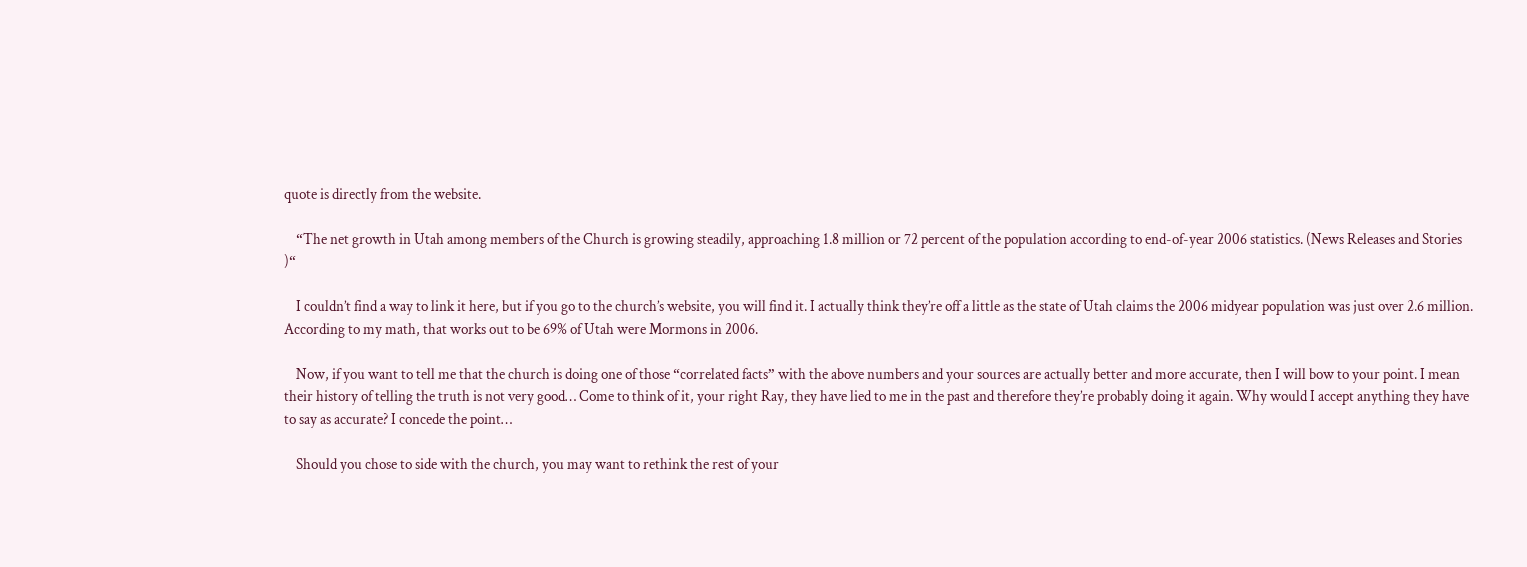quote is directly from the website.

    “The net growth in Utah among members of the Church is growing steadily, approaching 1.8 million or 72 percent of the population according to end-of-year 2006 statistics. (News Releases and Stories )“

    I couldn’t find a way to link it here, but if you go to the church’s website, you will find it. I actually think they’re off a little as the state of Utah claims the 2006 midyear population was just over 2.6 million. According to my math, that works out to be 69% of Utah were Mormons in 2006.

    Now, if you want to tell me that the church is doing one of those “correlated facts” with the above numbers and your sources are actually better and more accurate, then I will bow to your point. I mean their history of telling the truth is not very good… Come to think of it, your right Ray, they have lied to me in the past and therefore they’re probably doing it again. Why would I accept anything they have to say as accurate? I concede the point…

    Should you chose to side with the church, you may want to rethink the rest of your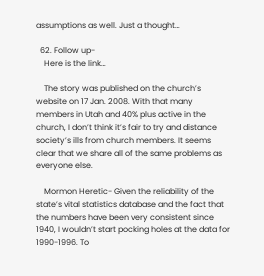assumptions as well. Just a thought…

  62. Follow up-
    Here is the link…

    The story was published on the church’s website on 17 Jan. 2008. With that many members in Utah and 40% plus active in the church, I don’t think it’s fair to try and distance society’s ills from church members. It seems clear that we share all of the same problems as everyone else.

    Mormon Heretic- Given the reliability of the state’s vital statistics database and the fact that the numbers have been very consistent since 1940, I wouldn’t start pocking holes at the data for 1990-1996. To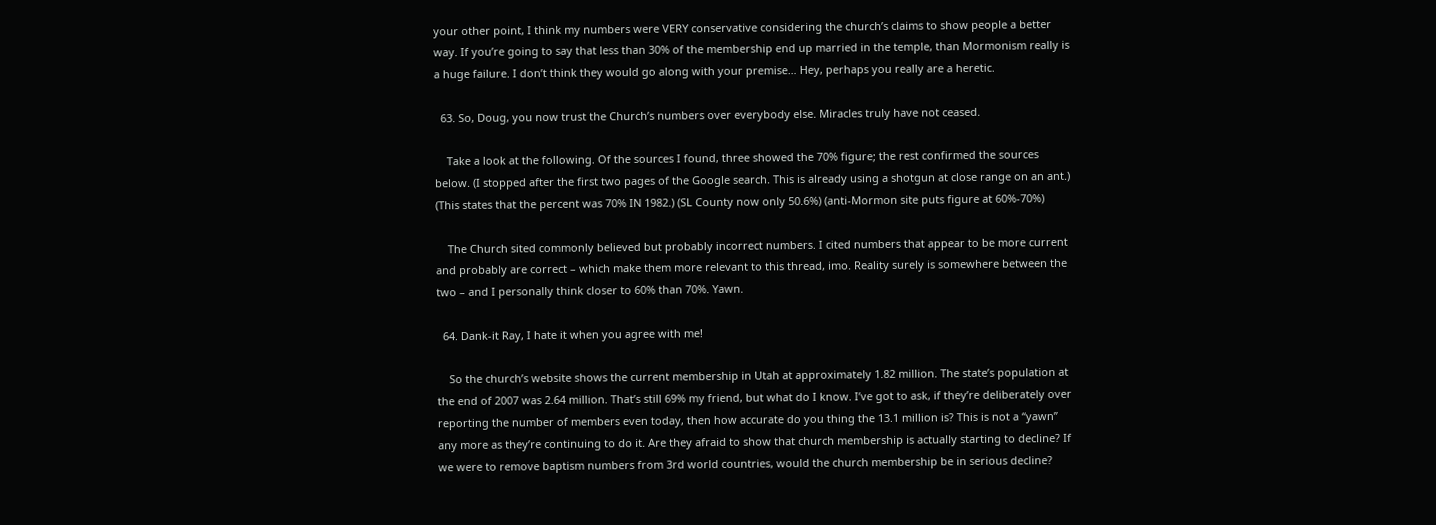your other point, I think my numbers were VERY conservative considering the church’s claims to show people a better way. If you’re going to say that less than 30% of the membership end up married in the temple, than Mormonism really is a huge failure. I don’t think they would go along with your premise… Hey, perhaps you really are a heretic.

  63. So, Doug, you now trust the Church’s numbers over everybody else. Miracles truly have not ceased.

    Take a look at the following. Of the sources I found, three showed the 70% figure; the rest confirmed the sources below. (I stopped after the first two pages of the Google search. This is already using a shotgun at close range on an ant.) (This states that the percent was 70% IN 1982.) (SL County now only 50.6%) (anti-Mormon site puts figure at 60%-70%)

    The Church sited commonly believed but probably incorrect numbers. I cited numbers that appear to be more current and probably are correct – which make them more relevant to this thread, imo. Reality surely is somewhere between the two – and I personally think closer to 60% than 70%. Yawn.

  64. Dank-it Ray, I hate it when you agree with me!

    So the church’s website shows the current membership in Utah at approximately 1.82 million. The state’s population at the end of 2007 was 2.64 million. That’s still 69% my friend, but what do I know. I’ve got to ask, if they’re deliberately over reporting the number of members even today, then how accurate do you thing the 13.1 million is? This is not a “yawn” any more as they’re continuing to do it. Are they afraid to show that church membership is actually starting to decline? If we were to remove baptism numbers from 3rd world countries, would the church membership be in serious decline?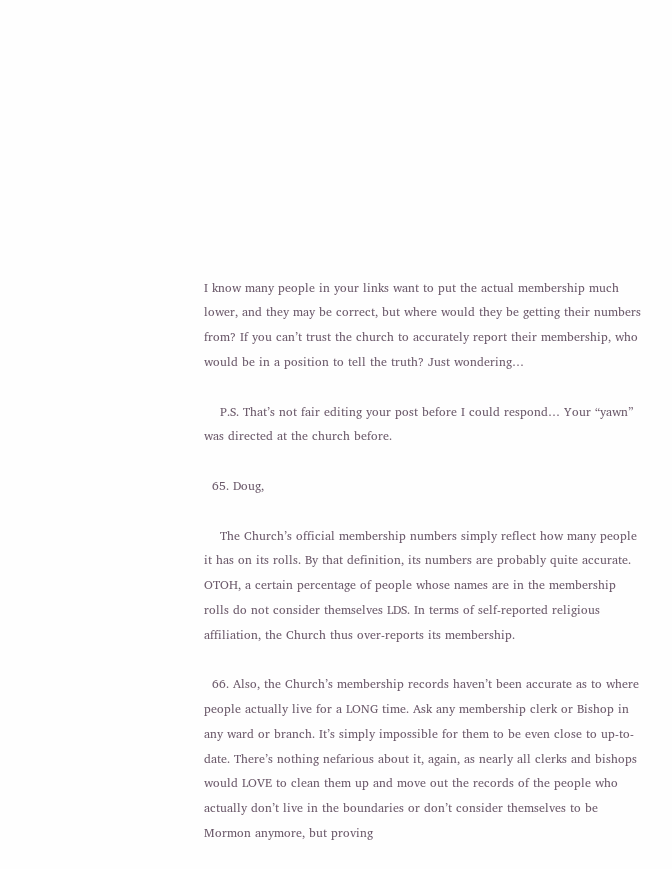I know many people in your links want to put the actual membership much lower, and they may be correct, but where would they be getting their numbers from? If you can’t trust the church to accurately report their membership, who would be in a position to tell the truth? Just wondering…

    P.S. That’s not fair editing your post before I could respond… Your “yawn” was directed at the church before.

  65. Doug,

    The Church’s official membership numbers simply reflect how many people it has on its rolls. By that definition, its numbers are probably quite accurate. OTOH, a certain percentage of people whose names are in the membership rolls do not consider themselves LDS. In terms of self-reported religious affiliation, the Church thus over-reports its membership.

  66. Also, the Church’s membership records haven’t been accurate as to where people actually live for a LONG time. Ask any membership clerk or Bishop in any ward or branch. It’s simply impossible for them to be even close to up-to-date. There’s nothing nefarious about it, again, as nearly all clerks and bishops would LOVE to clean them up and move out the records of the people who actually don’t live in the boundaries or don’t consider themselves to be Mormon anymore, but proving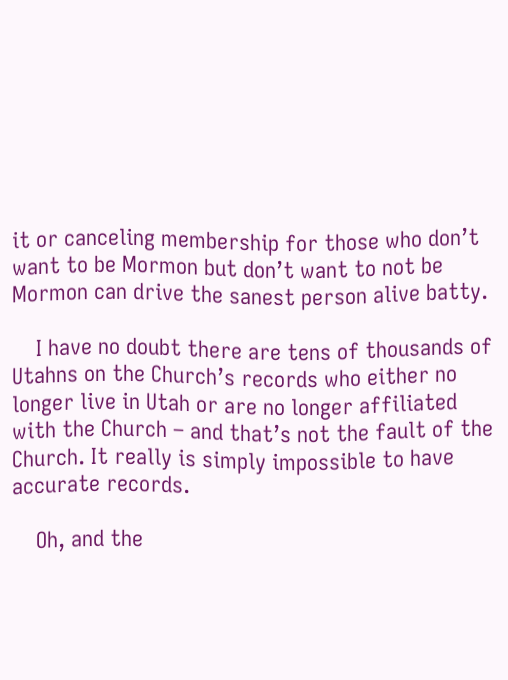it or canceling membership for those who don’t want to be Mormon but don’t want to not be Mormon can drive the sanest person alive batty.

    I have no doubt there are tens of thousands of Utahns on the Church’s records who either no longer live in Utah or are no longer affiliated with the Church – and that’s not the fault of the Church. It really is simply impossible to have accurate records.

    Oh, and the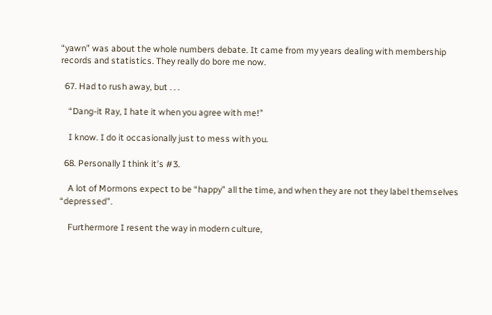“yawn” was about the whole numbers debate. It came from my years dealing with membership records and statistics. They really do bore me now.

  67. Had to rush away, but . . .

    “Dang-it Ray, I hate it when you agree with me!”

    I know. I do it occasionally just to mess with you.

  68. Personally I think it’s #3.

    A lot of Mormons expect to be “happy” all the time, and when they are not they label themselves “depressed”.

    Furthermore I resent the way in modern culture,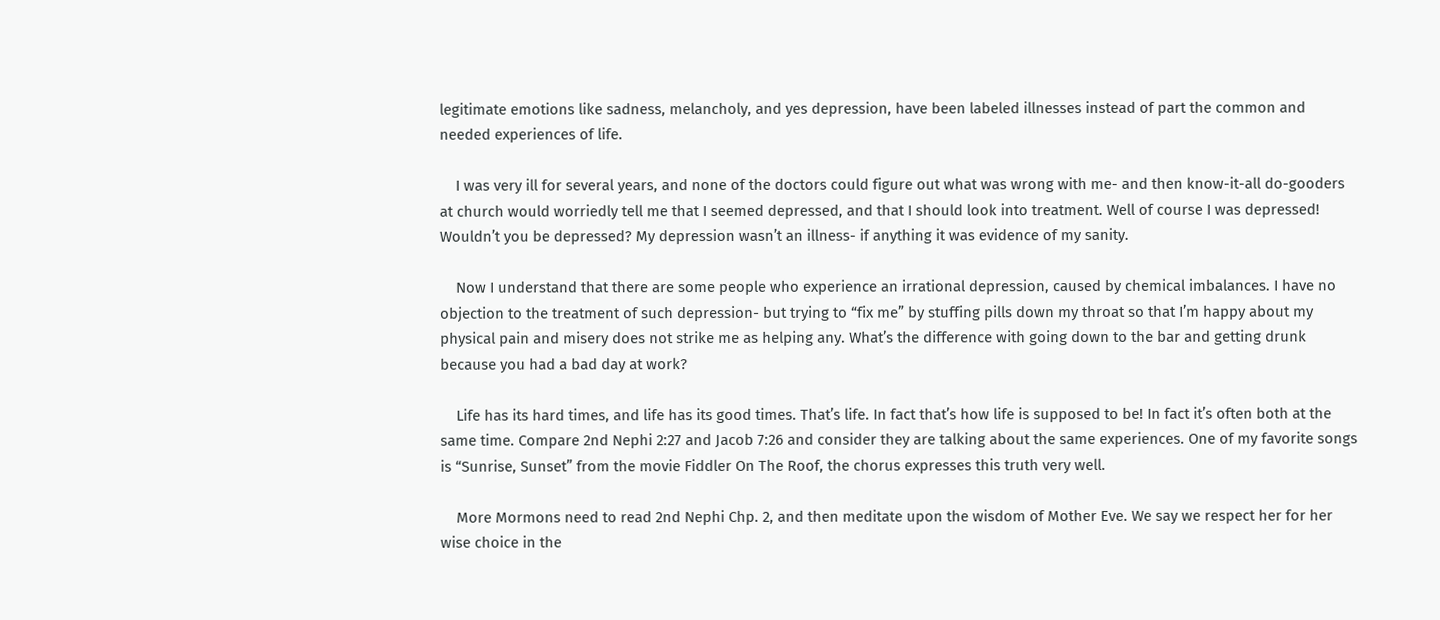legitimate emotions like sadness, melancholy, and yes depression, have been labeled illnesses instead of part the common and needed experiences of life.

    I was very ill for several years, and none of the doctors could figure out what was wrong with me- and then know-it-all do-gooders at church would worriedly tell me that I seemed depressed, and that I should look into treatment. Well of course I was depressed! Wouldn’t you be depressed? My depression wasn’t an illness- if anything it was evidence of my sanity.

    Now I understand that there are some people who experience an irrational depression, caused by chemical imbalances. I have no objection to the treatment of such depression- but trying to “fix me” by stuffing pills down my throat so that I’m happy about my physical pain and misery does not strike me as helping any. What’s the difference with going down to the bar and getting drunk because you had a bad day at work?

    Life has its hard times, and life has its good times. That’s life. In fact that’s how life is supposed to be! In fact it’s often both at the same time. Compare 2nd Nephi 2:27 and Jacob 7:26 and consider they are talking about the same experiences. One of my favorite songs is “Sunrise, Sunset” from the movie Fiddler On The Roof, the chorus expresses this truth very well.

    More Mormons need to read 2nd Nephi Chp. 2, and then meditate upon the wisdom of Mother Eve. We say we respect her for her wise choice in the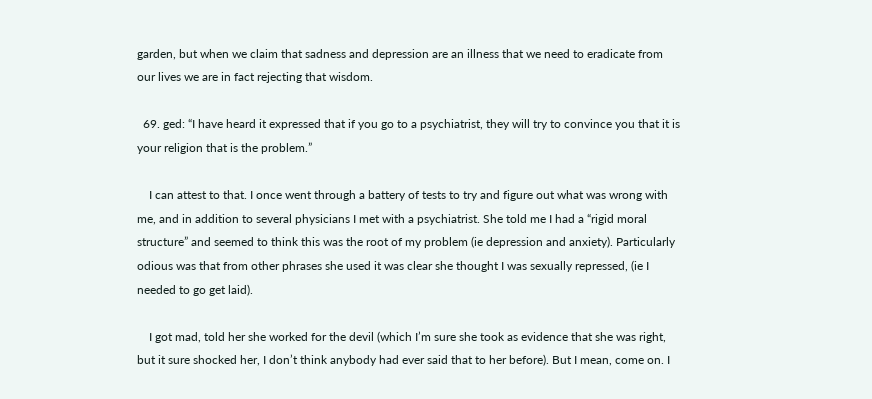garden, but when we claim that sadness and depression are an illness that we need to eradicate from our lives we are in fact rejecting that wisdom.

  69. ged: “I have heard it expressed that if you go to a psychiatrist, they will try to convince you that it is your religion that is the problem.”

    I can attest to that. I once went through a battery of tests to try and figure out what was wrong with me, and in addition to several physicians I met with a psychiatrist. She told me I had a “rigid moral structure” and seemed to think this was the root of my problem (ie depression and anxiety). Particularly odious was that from other phrases she used it was clear she thought I was sexually repressed, (ie I needed to go get laid).

    I got mad, told her she worked for the devil (which I’m sure she took as evidence that she was right, but it sure shocked her, I don’t think anybody had ever said that to her before). But I mean, come on. I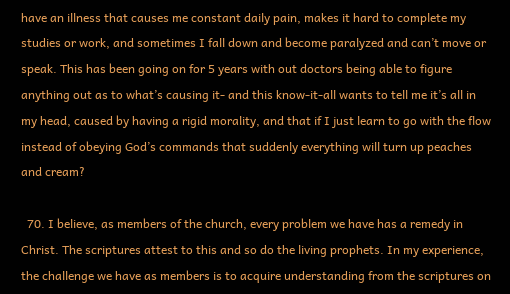have an illness that causes me constant daily pain, makes it hard to complete my studies or work, and sometimes I fall down and become paralyzed and can’t move or speak. This has been going on for 5 years with out doctors being able to figure anything out as to what’s causing it- and this know-it-all wants to tell me it’s all in my head, caused by having a rigid morality, and that if I just learn to go with the flow instead of obeying God’s commands that suddenly everything will turn up peaches and cream?

  70. I believe, as members of the church, every problem we have has a remedy in Christ. The scriptures attest to this and so do the living prophets. In my experience, the challenge we have as members is to acquire understanding from the scriptures on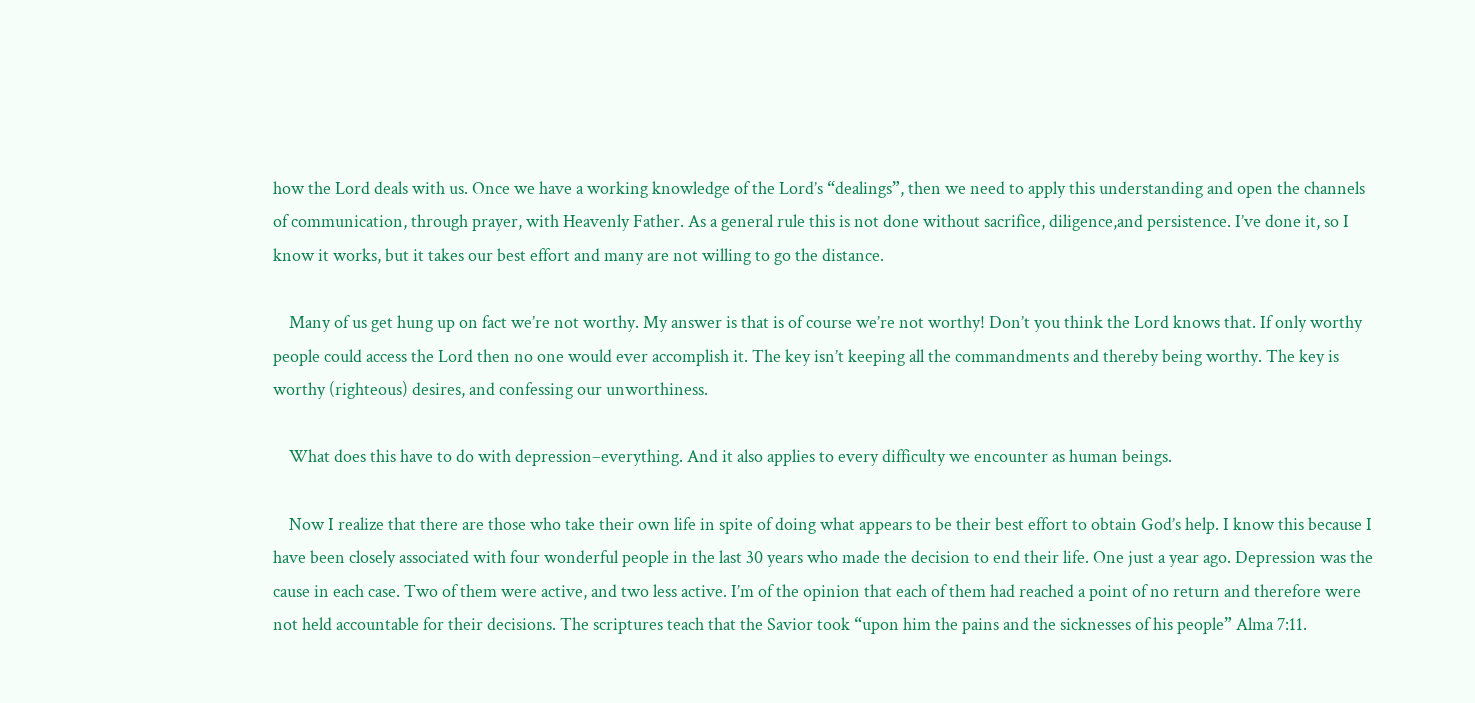how the Lord deals with us. Once we have a working knowledge of the Lord’s “dealings”, then we need to apply this understanding and open the channels of communication, through prayer, with Heavenly Father. As a general rule this is not done without sacrifice, diligence,and persistence. I’ve done it, so I know it works, but it takes our best effort and many are not willing to go the distance.

    Many of us get hung up on fact we’re not worthy. My answer is that is of course we’re not worthy! Don’t you think the Lord knows that. If only worthy people could access the Lord then no one would ever accomplish it. The key isn’t keeping all the commandments and thereby being worthy. The key is worthy (righteous) desires, and confessing our unworthiness.

    What does this have to do with depression–everything. And it also applies to every difficulty we encounter as human beings.

    Now I realize that there are those who take their own life in spite of doing what appears to be their best effort to obtain God’s help. I know this because I have been closely associated with four wonderful people in the last 30 years who made the decision to end their life. One just a year ago. Depression was the cause in each case. Two of them were active, and two less active. I’m of the opinion that each of them had reached a point of no return and therefore were not held accountable for their decisions. The scriptures teach that the Savior took “upon him the pains and the sicknesses of his people” Alma 7:11.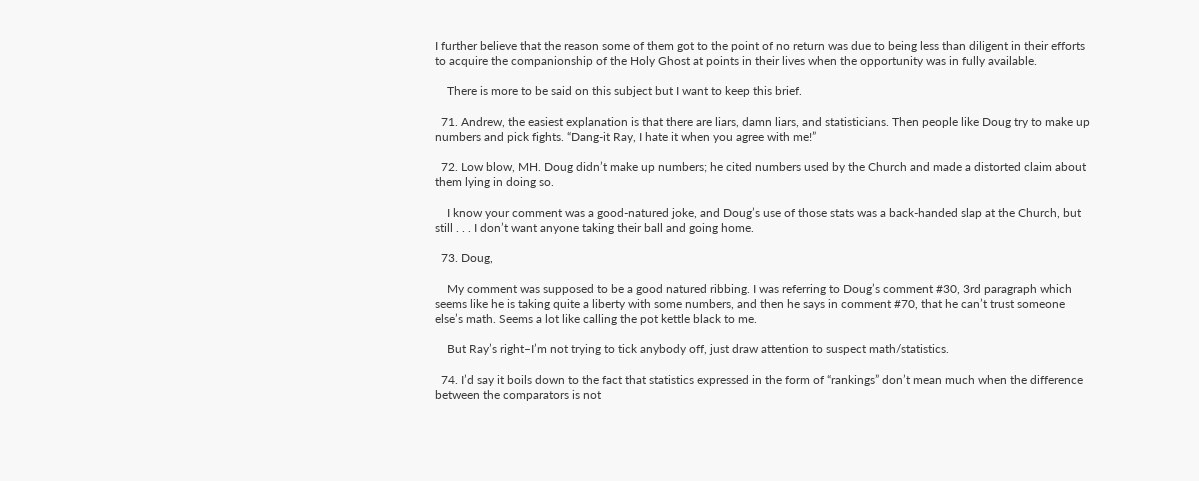I further believe that the reason some of them got to the point of no return was due to being less than diligent in their efforts to acquire the companionship of the Holy Ghost at points in their lives when the opportunity was in fully available.

    There is more to be said on this subject but I want to keep this brief.

  71. Andrew, the easiest explanation is that there are liars, damn liars, and statisticians. Then people like Doug try to make up numbers and pick fights. “Dang-it Ray, I hate it when you agree with me!”

  72. Low blow, MH. Doug didn’t make up numbers; he cited numbers used by the Church and made a distorted claim about them lying in doing so.

    I know your comment was a good-natured joke, and Doug’s use of those stats was a back-handed slap at the Church, but still . . . I don’t want anyone taking their ball and going home.

  73. Doug,

    My comment was supposed to be a good natured ribbing. I was referring to Doug’s comment #30, 3rd paragraph which seems like he is taking quite a liberty with some numbers, and then he says in comment #70, that he can’t trust someone else’s math. Seems a lot like calling the pot kettle black to me.

    But Ray’s right–I’m not trying to tick anybody off, just draw attention to suspect math/statistics.

  74. I’d say it boils down to the fact that statistics expressed in the form of “rankings” don’t mean much when the difference between the comparators is not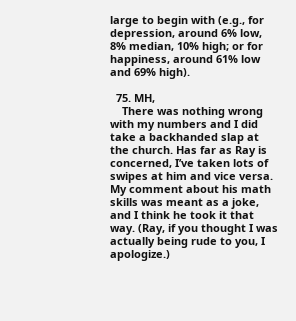large to begin with (e.g., for depression, around 6% low, 8% median, 10% high; or for happiness, around 61% low and 69% high).

  75. MH,
    There was nothing wrong with my numbers and I did take a backhanded slap at the church. Has far as Ray is concerned, I’ve taken lots of swipes at him and vice versa. My comment about his math skills was meant as a joke, and I think he took it that way. (Ray, if you thought I was actually being rude to you, I apologize.)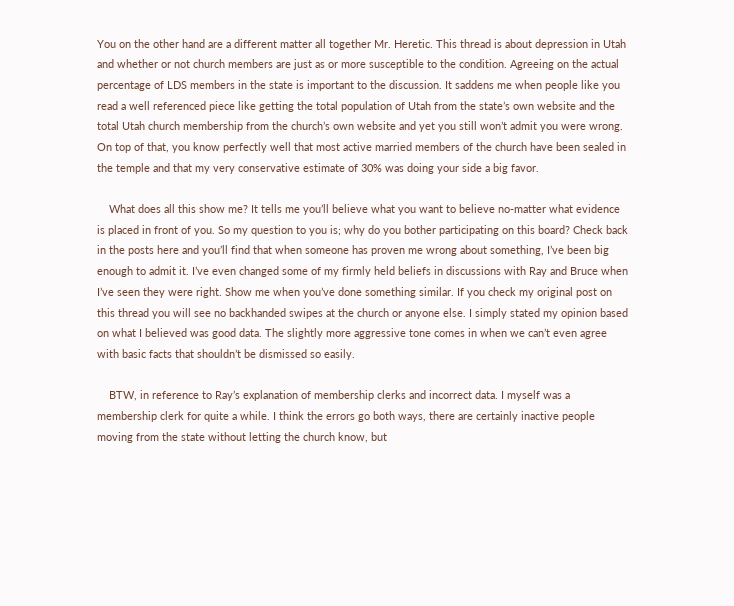You on the other hand are a different matter all together Mr. Heretic. This thread is about depression in Utah and whether or not church members are just as or more susceptible to the condition. Agreeing on the actual percentage of LDS members in the state is important to the discussion. It saddens me when people like you read a well referenced piece like getting the total population of Utah from the state’s own website and the total Utah church membership from the church’s own website and yet you still won’t admit you were wrong. On top of that, you know perfectly well that most active married members of the church have been sealed in the temple and that my very conservative estimate of 30% was doing your side a big favor.

    What does all this show me? It tells me you’ll believe what you want to believe no-matter what evidence is placed in front of you. So my question to you is; why do you bother participating on this board? Check back in the posts here and you’ll find that when someone has proven me wrong about something, I’ve been big enough to admit it. I’ve even changed some of my firmly held beliefs in discussions with Ray and Bruce when I’ve seen they were right. Show me when you’ve done something similar. If you check my original post on this thread you will see no backhanded swipes at the church or anyone else. I simply stated my opinion based on what I believed was good data. The slightly more aggressive tone comes in when we can’t even agree with basic facts that shouldn’t be dismissed so easily.

    BTW, in reference to Ray’s explanation of membership clerks and incorrect data. I myself was a membership clerk for quite a while. I think the errors go both ways, there are certainly inactive people moving from the state without letting the church know, but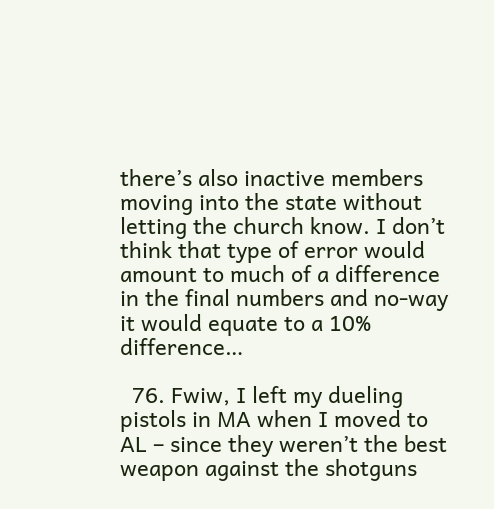there’s also inactive members moving into the state without letting the church know. I don’t think that type of error would amount to much of a difference in the final numbers and no-way it would equate to a 10% difference…

  76. Fwiw, I left my dueling pistols in MA when I moved to AL – since they weren’t the best weapon against the shotguns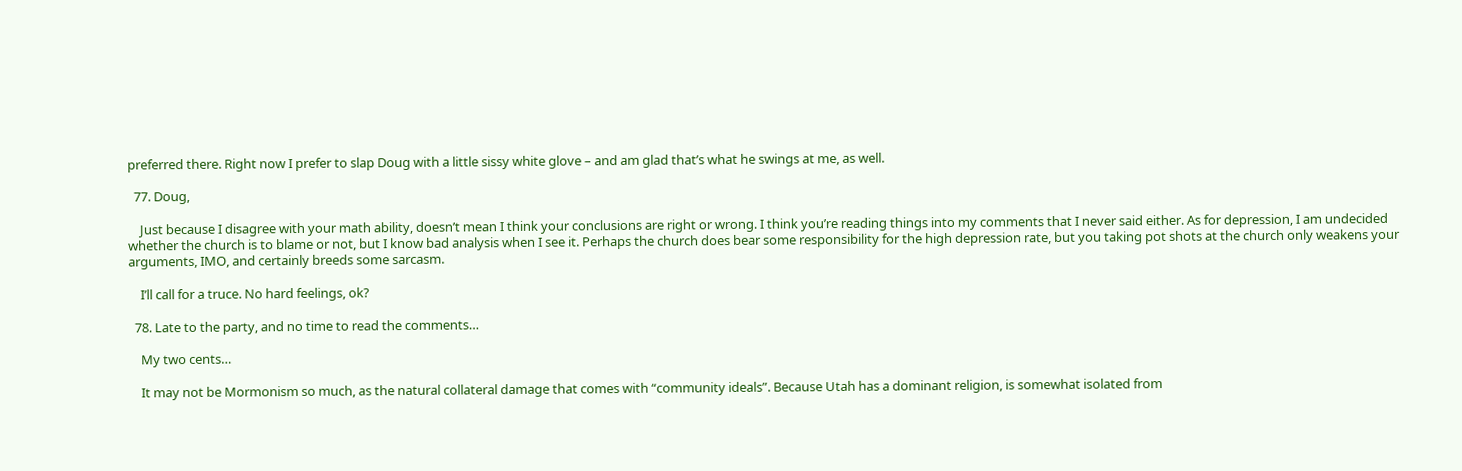preferred there. Right now I prefer to slap Doug with a little sissy white glove – and am glad that’s what he swings at me, as well.

  77. Doug,

    Just because I disagree with your math ability, doesn’t mean I think your conclusions are right or wrong. I think you’re reading things into my comments that I never said either. As for depression, I am undecided whether the church is to blame or not, but I know bad analysis when I see it. Perhaps the church does bear some responsibility for the high depression rate, but you taking pot shots at the church only weakens your arguments, IMO, and certainly breeds some sarcasm.

    I’ll call for a truce. No hard feelings, ok?

  78. Late to the party, and no time to read the comments…

    My two cents…

    It may not be Mormonism so much, as the natural collateral damage that comes with “community ideals”. Because Utah has a dominant religion, is somewhat isolated from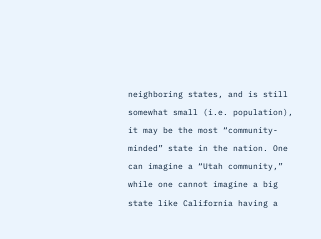neighboring states, and is still somewhat small (i.e. population), it may be the most “community-minded” state in the nation. One can imagine a “Utah community,” while one cannot imagine a big state like California having a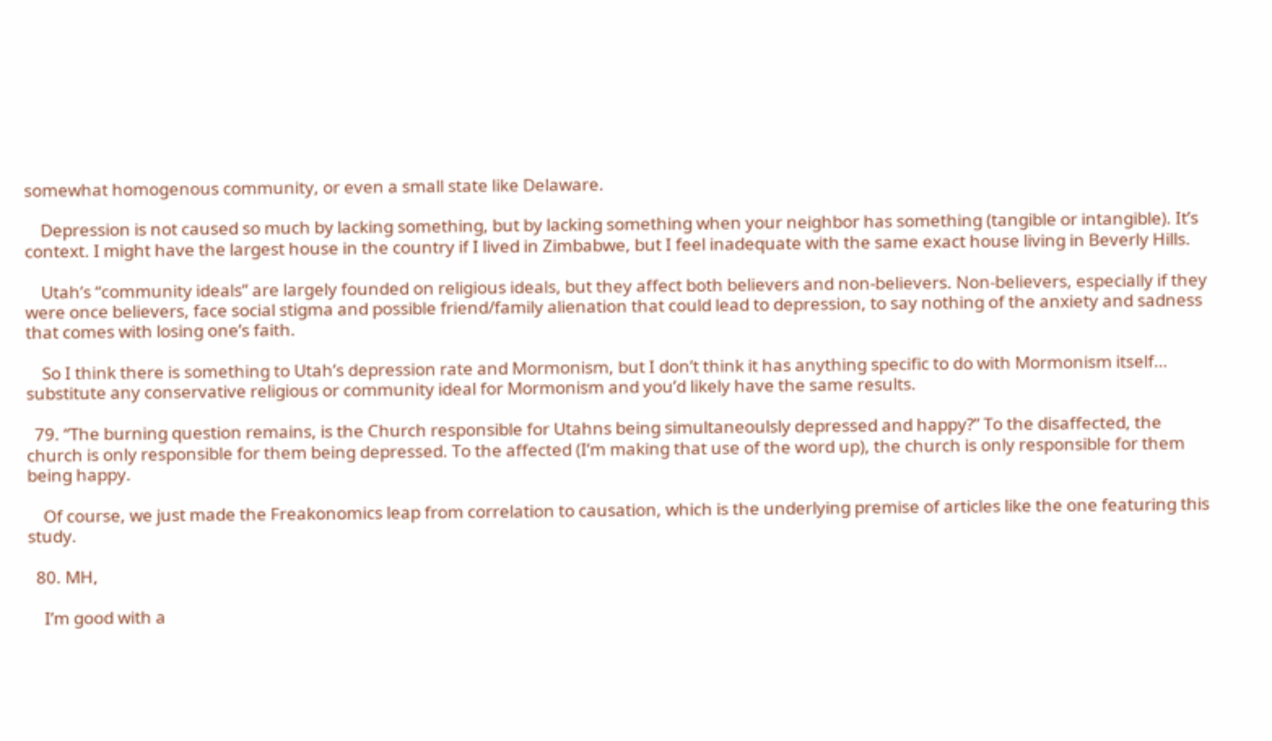somewhat homogenous community, or even a small state like Delaware.

    Depression is not caused so much by lacking something, but by lacking something when your neighbor has something (tangible or intangible). It’s context. I might have the largest house in the country if I lived in Zimbabwe, but I feel inadequate with the same exact house living in Beverly Hills.

    Utah’s “community ideals” are largely founded on religious ideals, but they affect both believers and non-believers. Non-believers, especially if they were once believers, face social stigma and possible friend/family alienation that could lead to depression, to say nothing of the anxiety and sadness that comes with losing one’s faith.

    So I think there is something to Utah’s depression rate and Mormonism, but I don’t think it has anything specific to do with Mormonism itself… substitute any conservative religious or community ideal for Mormonism and you’d likely have the same results.

  79. “The burning question remains, is the Church responsible for Utahns being simultaneoulsly depressed and happy?” To the disaffected, the church is only responsible for them being depressed. To the affected (I’m making that use of the word up), the church is only responsible for them being happy.

    Of course, we just made the Freakonomics leap from correlation to causation, which is the underlying premise of articles like the one featuring this study.

  80. MH,

    I’m good with a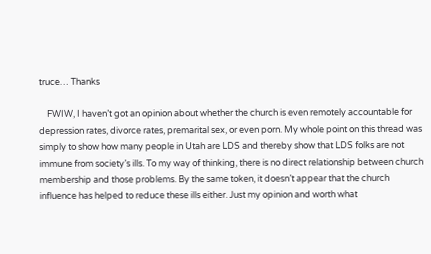truce… Thanks

    FWIW, I haven’t got an opinion about whether the church is even remotely accountable for depression rates, divorce rates, premarital sex, or even porn. My whole point on this thread was simply to show how many people in Utah are LDS and thereby show that LDS folks are not immune from society’s ills. To my way of thinking, there is no direct relationship between church membership and those problems. By the same token, it doesn’t appear that the church influence has helped to reduce these ills either. Just my opinion and worth what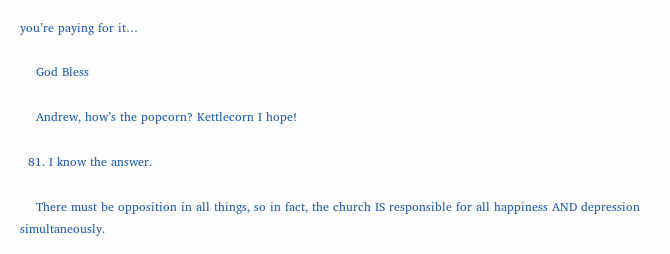you’re paying for it…

    God Bless

    Andrew, how’s the popcorn? Kettlecorn I hope!

  81. I know the answer.

    There must be opposition in all things, so in fact, the church IS responsible for all happiness AND depression simultaneously.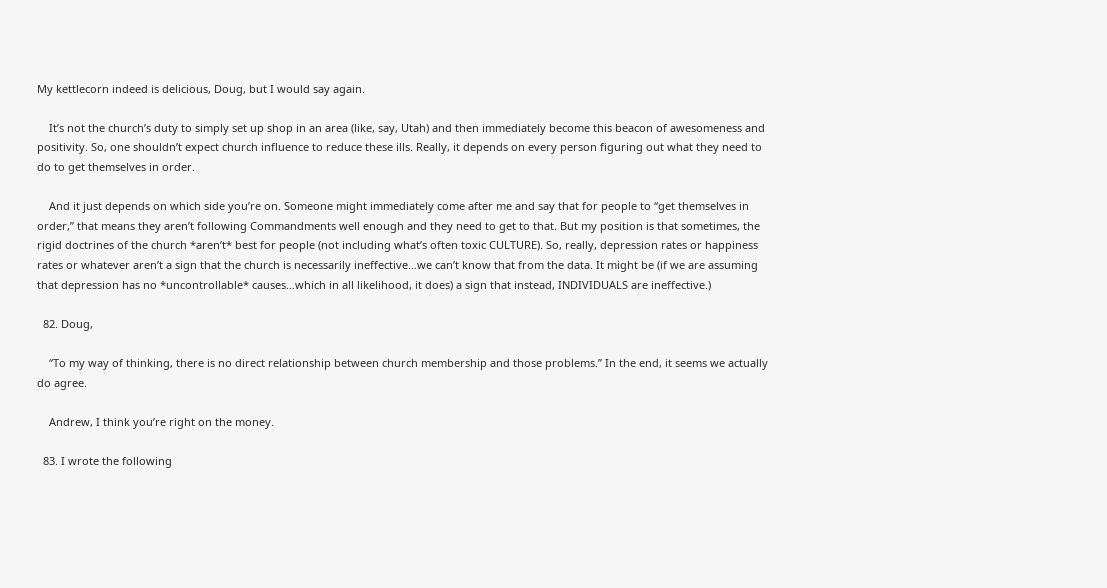My kettlecorn indeed is delicious, Doug, but I would say again.

    It’s not the church’s duty to simply set up shop in an area (like, say, Utah) and then immediately become this beacon of awesomeness and positivity. So, one shouldn’t expect church influence to reduce these ills. Really, it depends on every person figuring out what they need to do to get themselves in order.

    And it just depends on which side you’re on. Someone might immediately come after me and say that for people to “get themselves in order,” that means they aren’t following Commandments well enough and they need to get to that. But my position is that sometimes, the rigid doctrines of the church *aren’t* best for people (not including what’s often toxic CULTURE). So, really, depression rates or happiness rates or whatever aren’t a sign that the church is necessarily ineffective…we can’t know that from the data. It might be (if we are assuming that depression has no *uncontrollable* causes…which in all likelihood, it does) a sign that instead, INDIVIDUALS are ineffective.)

  82. Doug,

    “To my way of thinking, there is no direct relationship between church membership and those problems.” In the end, it seems we actually do agree.

    Andrew, I think you’re right on the money.

  83. I wrote the following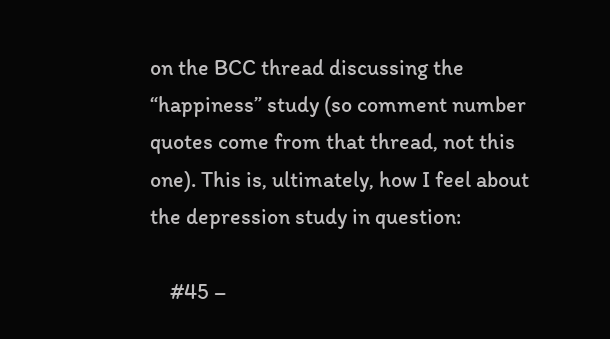on the BCC thread discussing the “happiness” study (so comment number quotes come from that thread, not this one). This is, ultimately, how I feel about the depression study in question:

    #45 –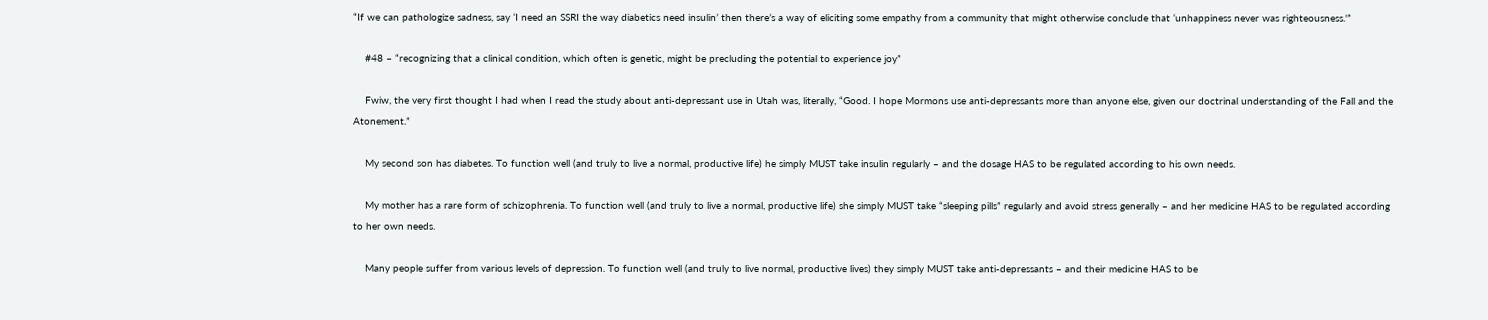“If we can pathologize sadness, say ‘I need an SSRI the way diabetics need insulin’ then there’s a way of eliciting some empathy from a community that might otherwise conclude that ‘unhappiness never was righteousness.'”

    #48 – “recognizing that a clinical condition, which often is genetic, might be precluding the potential to experience joy”

    Fwiw, the very first thought I had when I read the study about anti-depressant use in Utah was, literally, “Good. I hope Mormons use anti-depressants more than anyone else, given our doctrinal understanding of the Fall and the Atonement.”

    My second son has diabetes. To function well (and truly to live a normal, productive life) he simply MUST take insulin regularly – and the dosage HAS to be regulated according to his own needs.

    My mother has a rare form of schizophrenia. To function well (and truly to live a normal, productive life) she simply MUST take “sleeping pills” regularly and avoid stress generally – and her medicine HAS to be regulated according to her own needs.

    Many people suffer from various levels of depression. To function well (and truly to live normal, productive lives) they simply MUST take anti-depressants – and their medicine HAS to be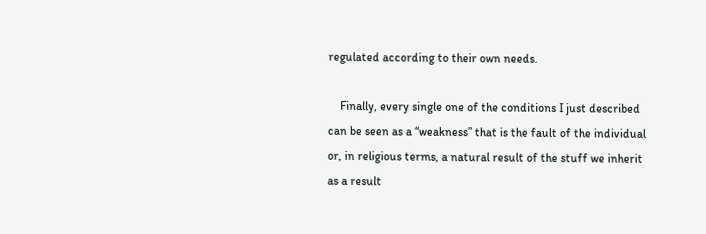regulated according to their own needs.

    Finally, every single one of the conditions I just described can be seen as a “weakness” that is the fault of the individual or, in religious terms, a natural result of the stuff we inherit as a result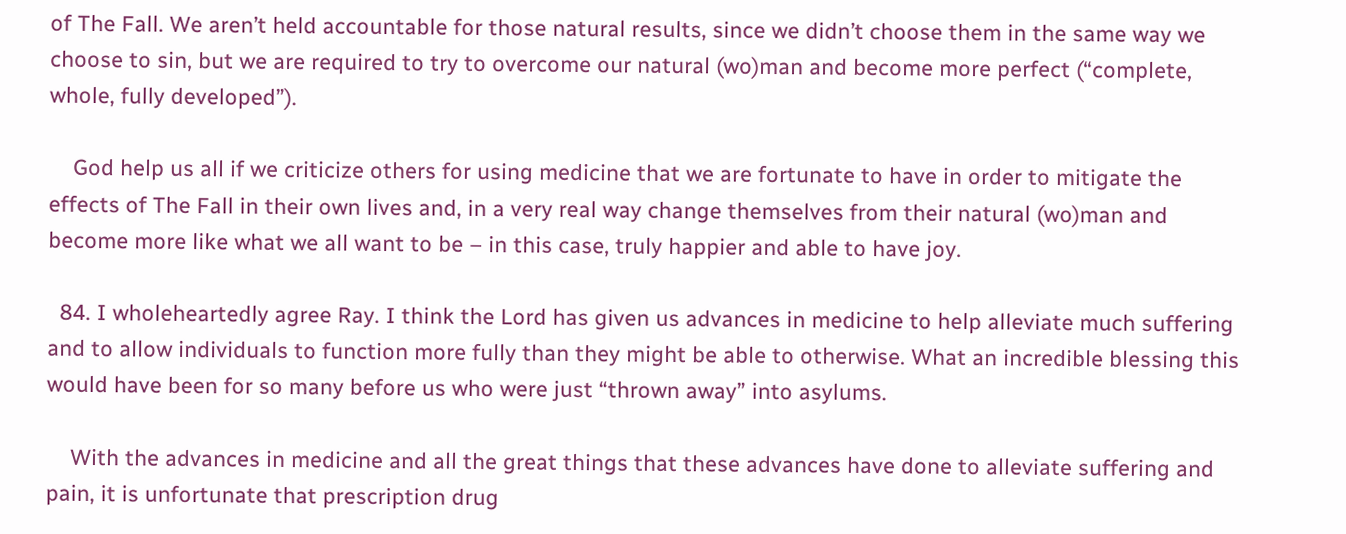of The Fall. We aren’t held accountable for those natural results, since we didn’t choose them in the same way we choose to sin, but we are required to try to overcome our natural (wo)man and become more perfect (“complete, whole, fully developed”).

    God help us all if we criticize others for using medicine that we are fortunate to have in order to mitigate the effects of The Fall in their own lives and, in a very real way change themselves from their natural (wo)man and become more like what we all want to be – in this case, truly happier and able to have joy.

  84. I wholeheartedly agree Ray. I think the Lord has given us advances in medicine to help alleviate much suffering and to allow individuals to function more fully than they might be able to otherwise. What an incredible blessing this would have been for so many before us who were just “thrown away” into asylums.

    With the advances in medicine and all the great things that these advances have done to alleviate suffering and pain, it is unfortunate that prescription drug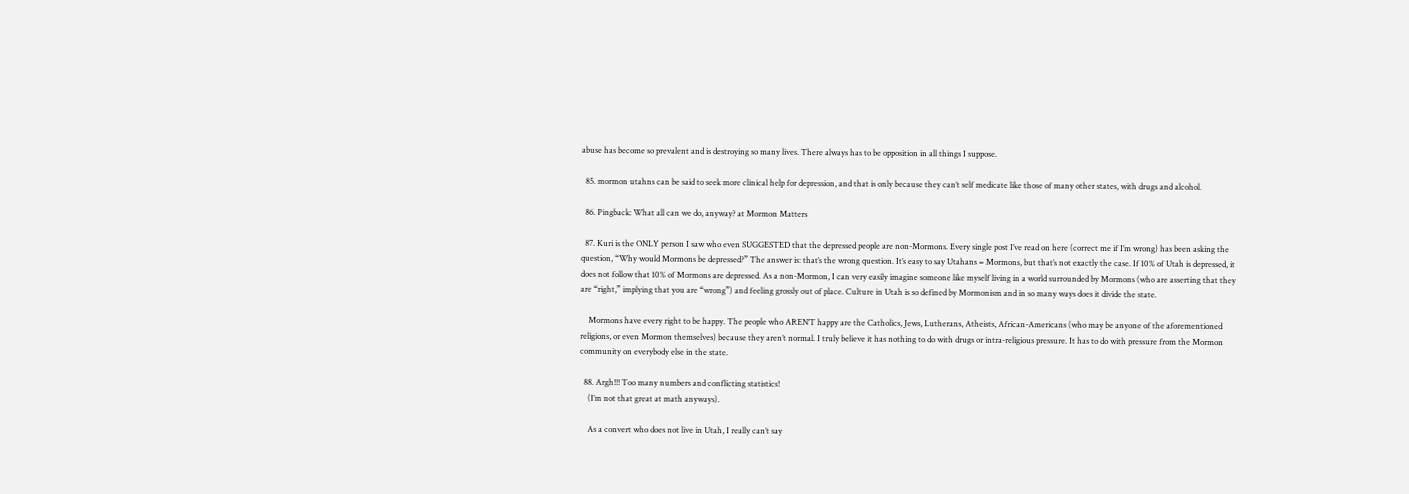abuse has become so prevalent and is destroying so many lives. There always has to be opposition in all things I suppose.

  85. mormon utahns can be said to seek more clinical help for depression, and that is only because they can’t self medicate like those of many other states, with drugs and alcohol.

  86. Pingback: What all can we do, anyway? at Mormon Matters

  87. Kuri is the ONLY person I saw who even SUGGESTED that the depressed people are non-Mormons. Every single post I’ve read on here (correct me if I’m wrong) has been asking the question, “Why would Mormons be depressed?” The answer is: that’s the wrong question. It’s easy to say Utahans = Mormons, but that’s not exactly the case. If 10% of Utah is depressed, it does not follow that 10% of Mormons are depressed. As a non-Mormon, I can very easily imagine someone like myself living in a world surrounded by Mormons (who are asserting that they are “right,” implying that you are “wrong”) and feeling grossly out of place. Culture in Utah is so defined by Mormonism and in so many ways does it divide the state.

    Mormons have every right to be happy. The people who AREN’T happy are the Catholics, Jews, Lutherans, Atheists, African-Americans (who may be anyone of the aforementioned religions, or even Mormon themselves) because they aren’t normal. I truly believe it has nothing to do with drugs or intra-religious pressure. It has to do with pressure from the Mormon community on everybody else in the state.

  88. Argh!!! Too many numbers and conflicting statistics!
    (I’m not that great at math anyways).

    As a convert who does not live in Utah, I really can’t say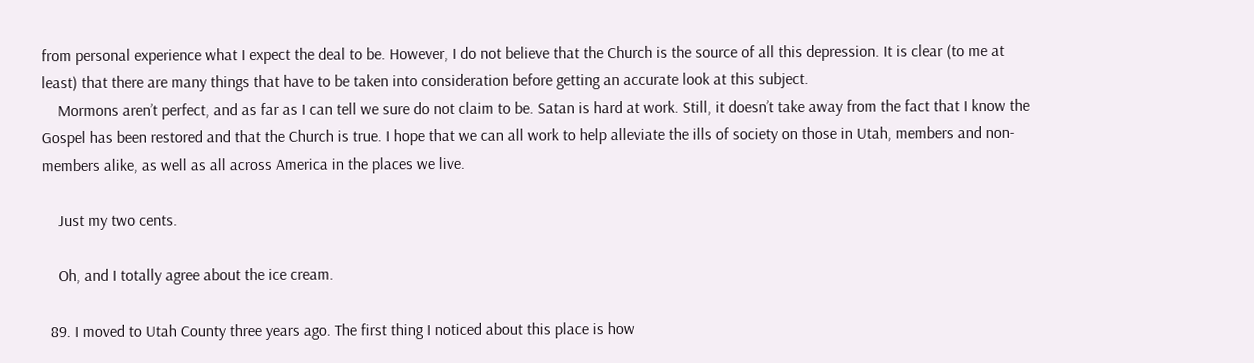from personal experience what I expect the deal to be. However, I do not believe that the Church is the source of all this depression. It is clear (to me at least) that there are many things that have to be taken into consideration before getting an accurate look at this subject.
    Mormons aren’t perfect, and as far as I can tell we sure do not claim to be. Satan is hard at work. Still, it doesn’t take away from the fact that I know the Gospel has been restored and that the Church is true. I hope that we can all work to help alleviate the ills of society on those in Utah, members and non-members alike, as well as all across America in the places we live.

    Just my two cents.

    Oh, and I totally agree about the ice cream.

  89. I moved to Utah County three years ago. The first thing I noticed about this place is how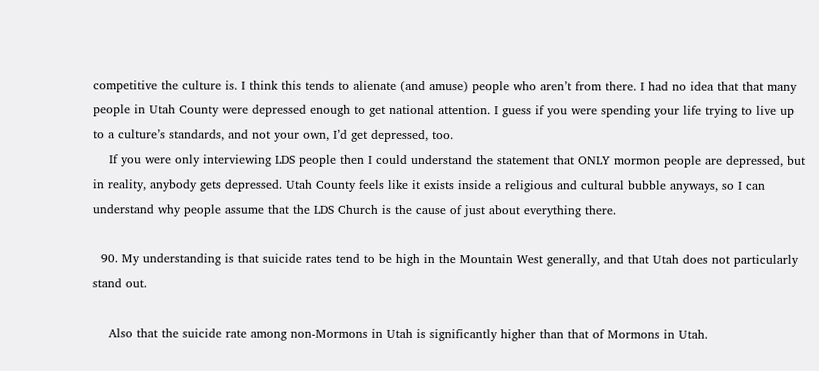competitive the culture is. I think this tends to alienate (and amuse) people who aren’t from there. I had no idea that that many people in Utah County were depressed enough to get national attention. I guess if you were spending your life trying to live up to a culture’s standards, and not your own, I’d get depressed, too.
    If you were only interviewing LDS people then I could understand the statement that ONLY mormon people are depressed, but in reality, anybody gets depressed. Utah County feels like it exists inside a religious and cultural bubble anyways, so I can understand why people assume that the LDS Church is the cause of just about everything there.

  90. My understanding is that suicide rates tend to be high in the Mountain West generally, and that Utah does not particularly stand out.

    Also that the suicide rate among non-Mormons in Utah is significantly higher than that of Mormons in Utah.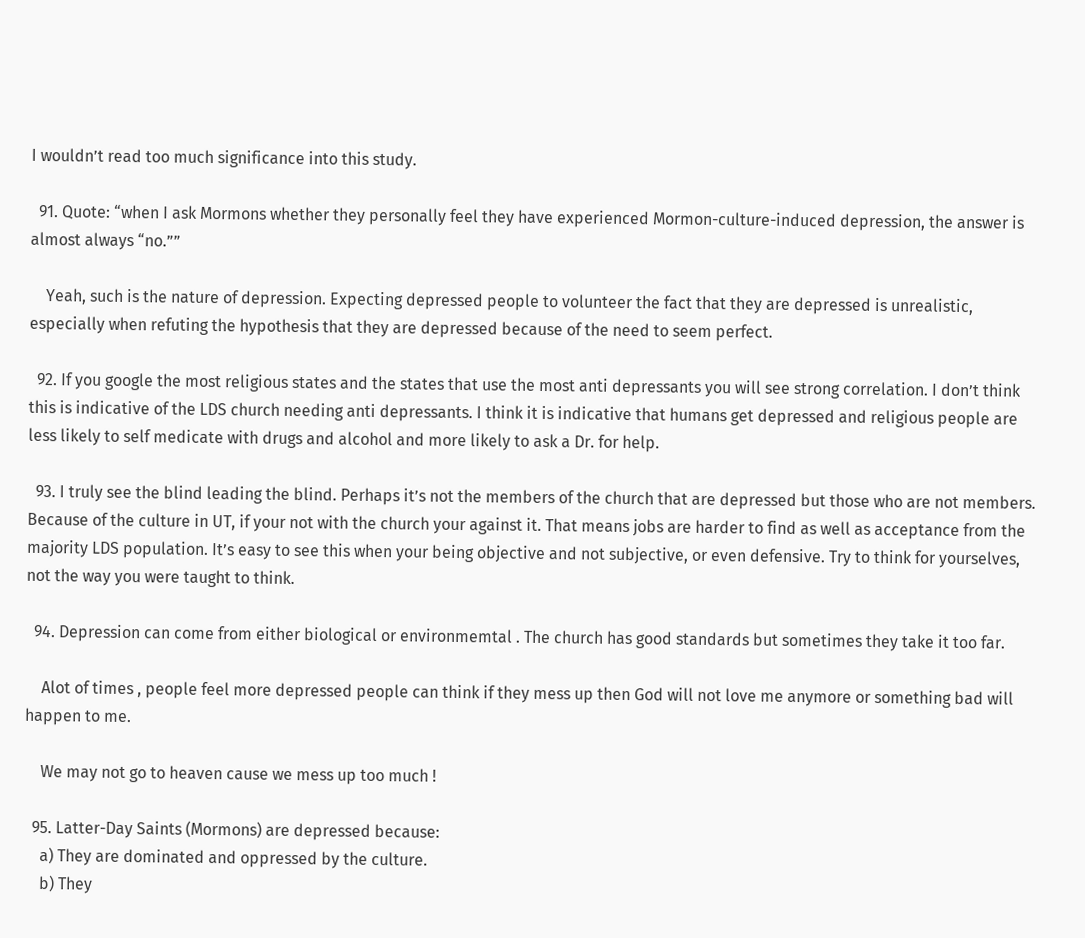I wouldn’t read too much significance into this study.

  91. Quote: “when I ask Mormons whether they personally feel they have experienced Mormon-culture-induced depression, the answer is almost always “no.””

    Yeah, such is the nature of depression. Expecting depressed people to volunteer the fact that they are depressed is unrealistic, especially when refuting the hypothesis that they are depressed because of the need to seem perfect.

  92. If you google the most religious states and the states that use the most anti depressants you will see strong correlation. I don’t think this is indicative of the LDS church needing anti depressants. I think it is indicative that humans get depressed and religious people are less likely to self medicate with drugs and alcohol and more likely to ask a Dr. for help.

  93. I truly see the blind leading the blind. Perhaps it’s not the members of the church that are depressed but those who are not members. Because of the culture in UT, if your not with the church your against it. That means jobs are harder to find as well as acceptance from the majority LDS population. It’s easy to see this when your being objective and not subjective, or even defensive. Try to think for yourselves, not the way you were taught to think.

  94. Depression can come from either biological or environmemtal . The church has good standards but sometimes they take it too far.

    Alot of times , people feel more depressed people can think if they mess up then God will not love me anymore or something bad will happen to me.

    We may not go to heaven cause we mess up too much !

  95. Latter-Day Saints (Mormons) are depressed because:
    a) They are dominated and oppressed by the culture.
    b) They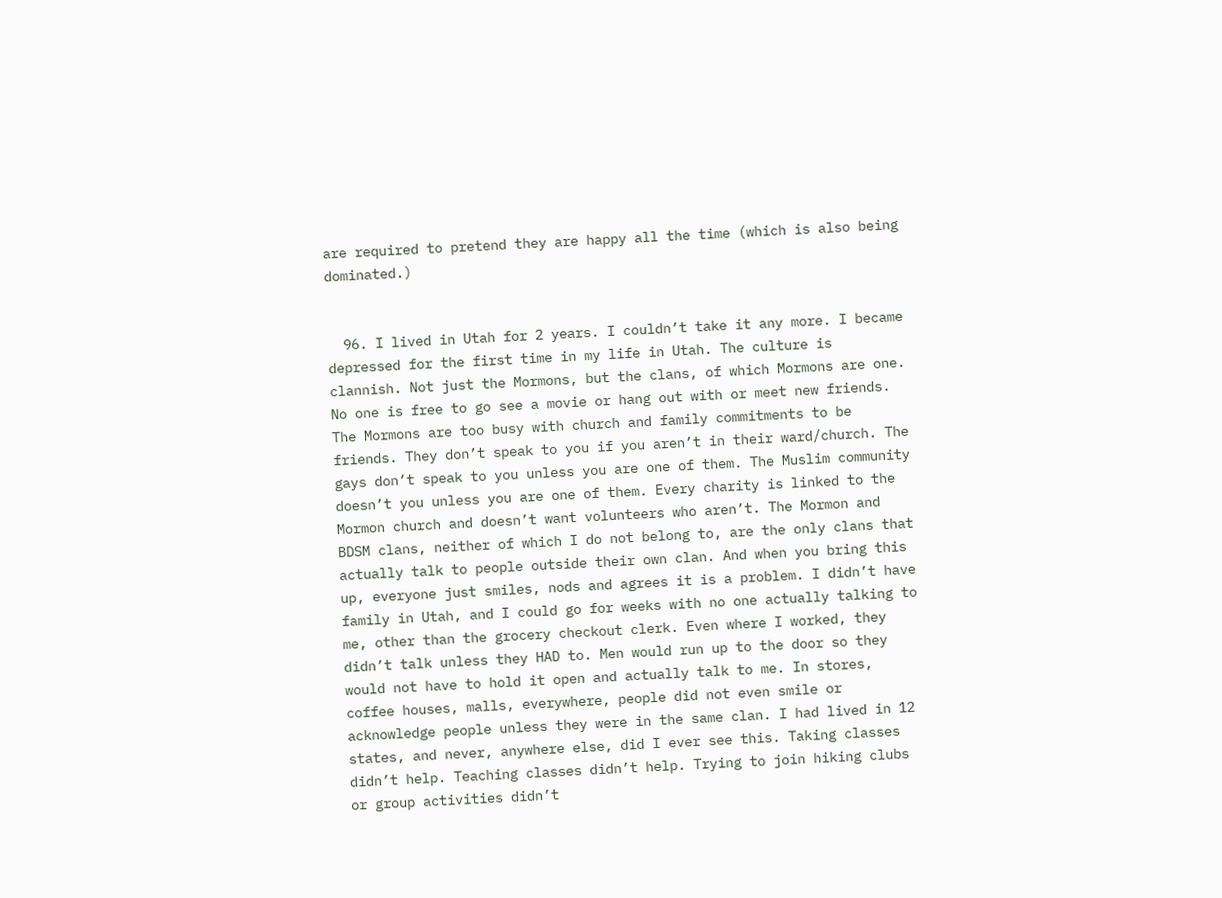are required to pretend they are happy all the time (which is also being dominated.)


  96. I lived in Utah for 2 years. I couldn’t take it any more. I became depressed for the first time in my life in Utah. The culture is clannish. Not just the Mormons, but the clans, of which Mormons are one. No one is free to go see a movie or hang out with or meet new friends. The Mormons are too busy with church and family commitments to be friends. They don’t speak to you if you aren’t in their ward/church. The gays don’t speak to you unless you are one of them. The Muslim community doesn’t you unless you are one of them. Every charity is linked to the Mormon church and doesn’t want volunteers who aren’t. The Mormon and BDSM clans, neither of which I do not belong to, are the only clans that actually talk to people outside their own clan. And when you bring this up, everyone just smiles, nods and agrees it is a problem. I didn’t have family in Utah, and I could go for weeks with no one actually talking to me, other than the grocery checkout clerk. Even where I worked, they didn’t talk unless they HAD to. Men would run up to the door so they would not have to hold it open and actually talk to me. In stores, coffee houses, malls, everywhere, people did not even smile or acknowledge people unless they were in the same clan. I had lived in 12 states, and never, anywhere else, did I ever see this. Taking classes didn’t help. Teaching classes didn’t help. Trying to join hiking clubs or group activities didn’t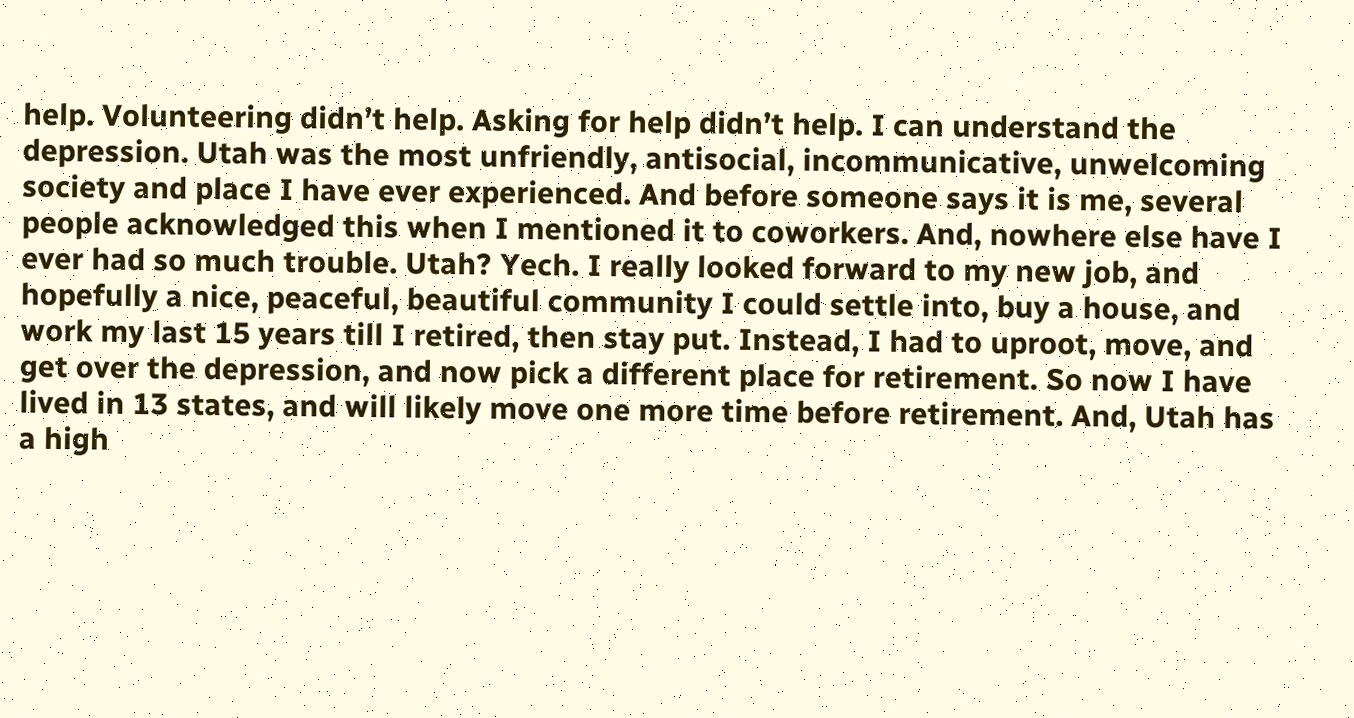help. Volunteering didn’t help. Asking for help didn’t help. I can understand the depression. Utah was the most unfriendly, antisocial, incommunicative, unwelcoming society and place I have ever experienced. And before someone says it is me, several people acknowledged this when I mentioned it to coworkers. And, nowhere else have I ever had so much trouble. Utah? Yech. I really looked forward to my new job, and hopefully a nice, peaceful, beautiful community I could settle into, buy a house, and work my last 15 years till I retired, then stay put. Instead, I had to uproot, move, and get over the depression, and now pick a different place for retirement. So now I have lived in 13 states, and will likely move one more time before retirement. And, Utah has a high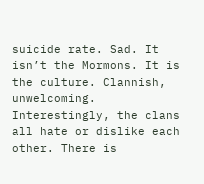suicide rate. Sad. It isn’t the Mormons. It is the culture. Clannish, unwelcoming. Interestingly, the clans all hate or dislike each other. There is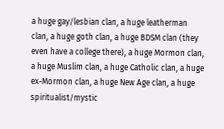a huge gay/lesbian clan, a huge leatherman clan, a huge goth clan, a huge BDSM clan (they even have a college there), a huge Mormon clan, a huge Muslim clan, a huge Catholic clan, a huge ex-Mormon clan, a huge New Age clan, a huge spiritualist/mystic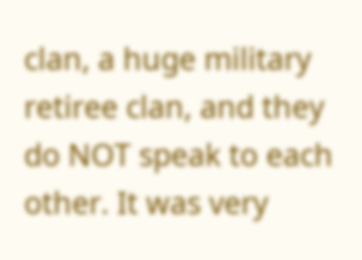clan, a huge military retiree clan, and they do NOT speak to each other. It was very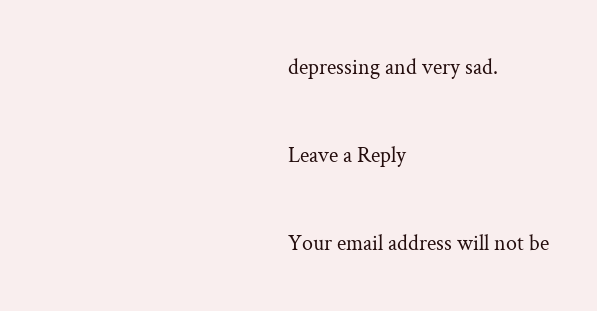depressing and very sad.

Leave a Reply

Your email address will not be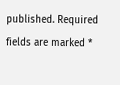published. Required fields are marked *